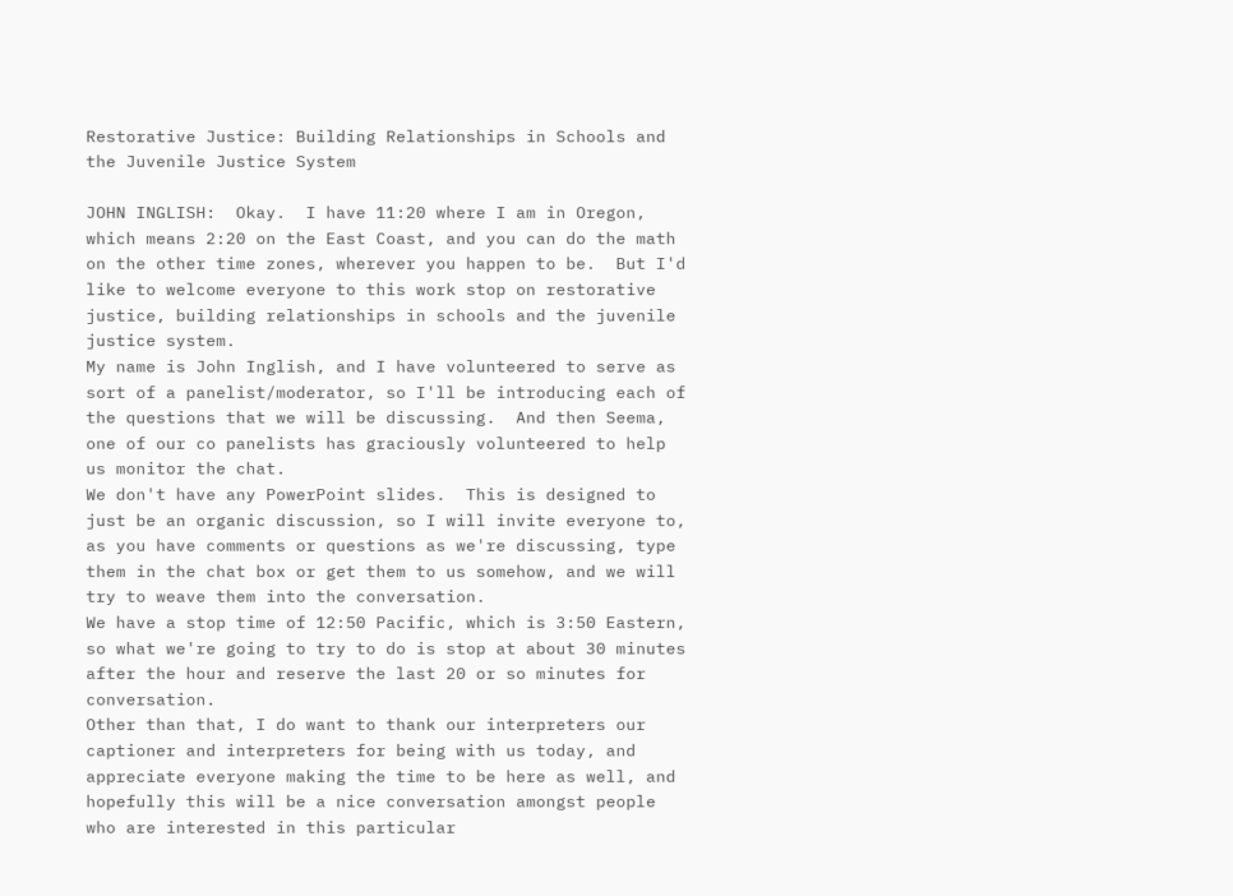Restorative Justice: Building Relationships in Schools and the Juvenile Justice System

JOHN INGLISH:  Okay.  I have 11:20 where I am in Oregon, which means 2:20 on the East Coast, and you can do the math on the other time zones, wherever you happen to be.  But I'd like to welcome everyone to this work stop on restorative justice, building relationships in schools and the juvenile justice system.
My name is John Inglish, and I have volunteered to serve as sort of a panelist/moderator, so I'll be introducing each of the questions that we will be discussing.  And then Seema, one of our co panelists has graciously volunteered to help us monitor the chat.
We don't have any PowerPoint slides.  This is designed to just be an organic discussion, so I will invite everyone to, as you have comments or questions as we're discussing, type them in the chat box or get them to us somehow, and we will try to weave them into the conversation.
We have a stop time of 12:50 Pacific, which is 3:50 Eastern, so what we're going to try to do is stop at about 30 minutes after the hour and reserve the last 20 or so minutes for conversation.
Other than that, I do want to thank our interpreters our captioner and interpreters for being with us today, and appreciate everyone making the time to be here as well, and hopefully this will be a nice conversation amongst people who are interested in this particular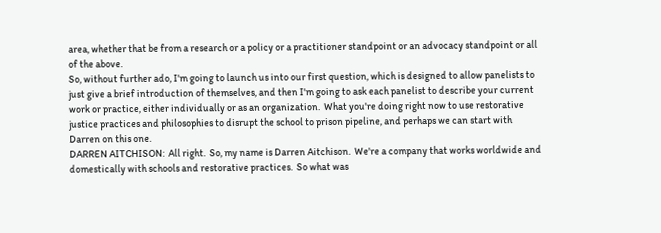area, whether that be from a research or a policy or a practitioner standpoint or an advocacy standpoint or all of the above.
So, without further ado, I'm going to launch us into our first question, which is designed to allow panelists to just give a brief introduction of themselves, and then I'm going to ask each panelist to describe your current work or practice, either individually or as an organization.  What you're doing right now to use restorative justice practices and philosophies to disrupt the school to prison pipeline, and perhaps we can start with Darren on this one.
DARREN AITCHISON:  All right.  So, my name is Darren Aitchison.  We're a company that works worldwide and domestically with schools and restorative practices.  So what was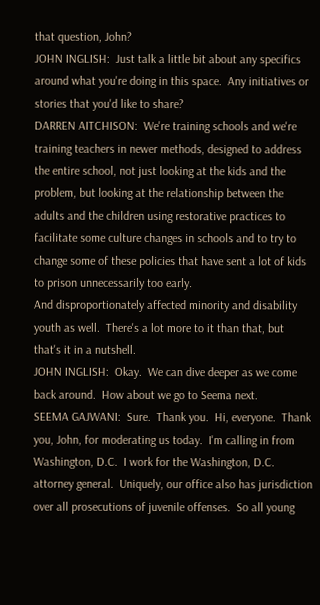that question, John?
JOHN INGLISH:  Just talk a little bit about any specifics around what you're doing in this space.  Any initiatives or stories that you'd like to share?
DARREN AITCHISON:  We're training schools and we're training teachers in newer methods, designed to address the entire school, not just looking at the kids and the problem, but looking at the relationship between the adults and the children using restorative practices to facilitate some culture changes in schools and to try to change some of these policies that have sent a lot of kids to prison unnecessarily too early.
And disproportionately affected minority and disability youth as well.  There's a lot more to it than that, but that's it in a nutshell.
JOHN INGLISH:  Okay.  We can dive deeper as we come back around.  How about we go to Seema next.
SEEMA GAJWANI:  Sure.  Thank you.  Hi, everyone.  Thank you, John, for moderating us today.  I'm calling in from Washington, D.C.  I work for the Washington, D.C. attorney general.  Uniquely, our office also has jurisdiction over all prosecutions of juvenile offenses.  So all young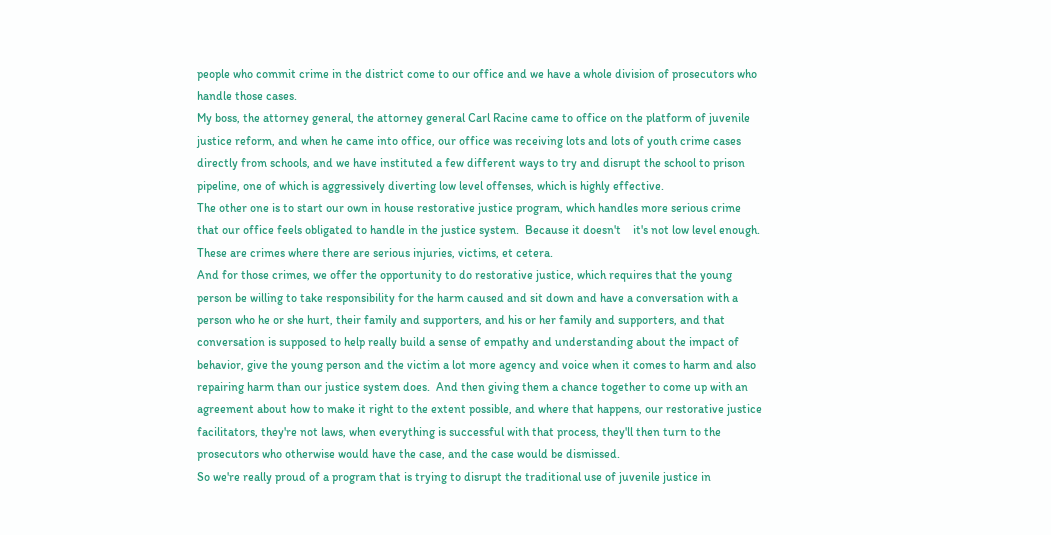people who commit crime in the district come to our office and we have a whole division of prosecutors who handle those cases.
My boss, the attorney general, the attorney general Carl Racine came to office on the platform of juvenile justice reform, and when he came into office, our office was receiving lots and lots of youth crime cases directly from schools, and we have instituted a few different ways to try and disrupt the school to prison pipeline, one of which is aggressively diverting low level offenses, which is highly effective.
The other one is to start our own in house restorative justice program, which handles more serious crime that our office feels obligated to handle in the justice system.  Because it doesn't    it's not low level enough. These are crimes where there are serious injuries, victims, et cetera.
And for those crimes, we offer the opportunity to do restorative justice, which requires that the young person be willing to take responsibility for the harm caused and sit down and have a conversation with a person who he or she hurt, their family and supporters, and his or her family and supporters, and that conversation is supposed to help really build a sense of empathy and understanding about the impact of behavior, give the young person and the victim a lot more agency and voice when it comes to harm and also repairing harm than our justice system does.  And then giving them a chance together to come up with an agreement about how to make it right to the extent possible, and where that happens, our restorative justice facilitators, they're not laws, when everything is successful with that process, they'll then turn to the prosecutors who otherwise would have the case, and the case would be dismissed.
So we're really proud of a program that is trying to disrupt the traditional use of juvenile justice in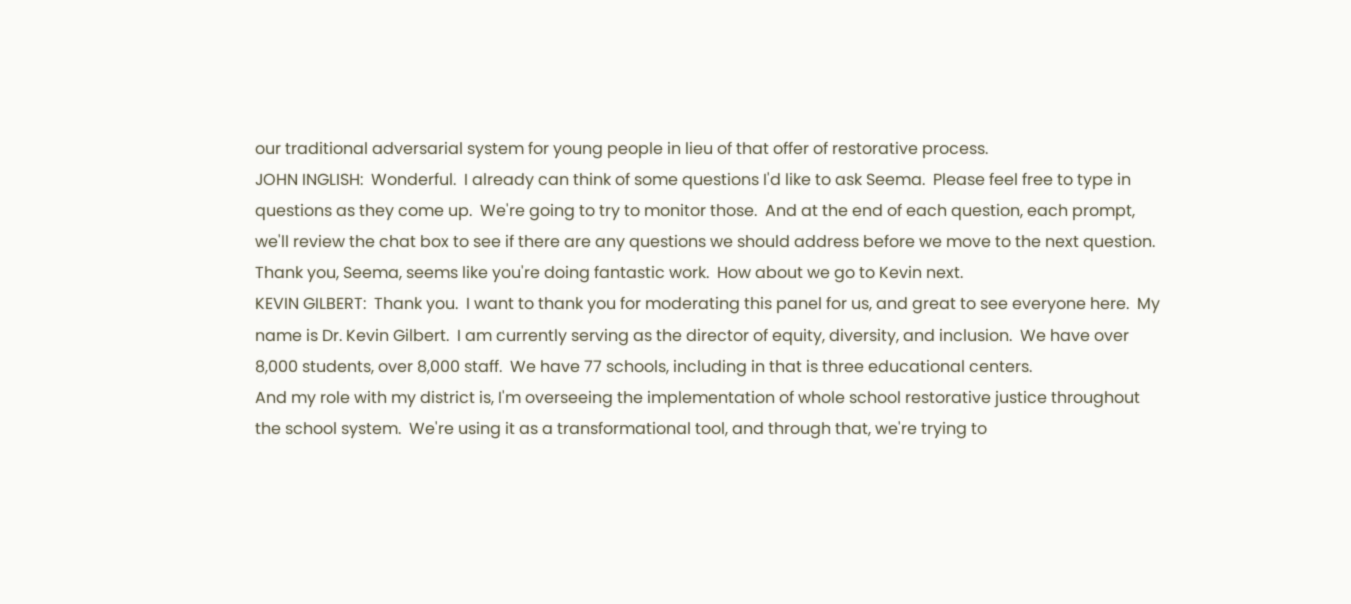our traditional adversarial system for young people in lieu of that offer of restorative process.
JOHN INGLISH:  Wonderful.  I already can think of some questions I'd like to ask Seema.  Please feel free to type in questions as they come up.  We're going to try to monitor those.  And at the end of each question, each prompt, we'll review the chat box to see if there are any questions we should address before we move to the next question.  Thank you, Seema, seems like you're doing fantastic work.  How about we go to Kevin next.
KEVIN GILBERT:  Thank you.  I want to thank you for moderating this panel for us, and great to see everyone here.  My name is Dr. Kevin Gilbert.  I am currently serving as the director of equity, diversity, and inclusion.  We have over 8,000 students, over 8,000 staff.  We have 77 schools, including in that is three educational centers.
And my role with my district is, I'm overseeing the implementation of whole school restorative justice throughout the school system.  We're using it as a transformational tool, and through that, we're trying to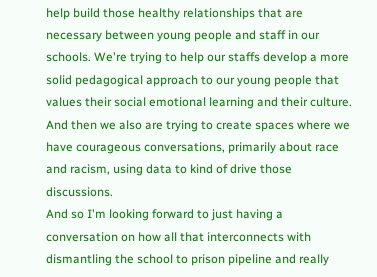help build those healthy relationships that are necessary between young people and staff in our schools. We're trying to help our staffs develop a more solid pedagogical approach to our young people that values their social emotional learning and their culture.
And then we also are trying to create spaces where we have courageous conversations, primarily about race and racism, using data to kind of drive those discussions.
And so I'm looking forward to just having a conversation on how all that interconnects with dismantling the school to prison pipeline and really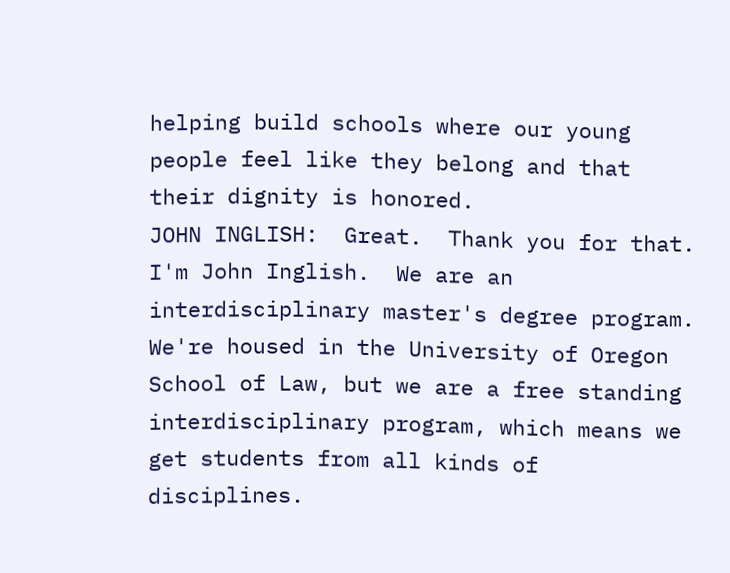helping build schools where our young people feel like they belong and that their dignity is honored.
JOHN INGLISH:  Great.  Thank you for that.  I'm John Inglish.  We are an interdisciplinary master's degree program.  We're housed in the University of Oregon School of Law, but we are a free standing interdisciplinary program, which means we get students from all kinds of disciplines.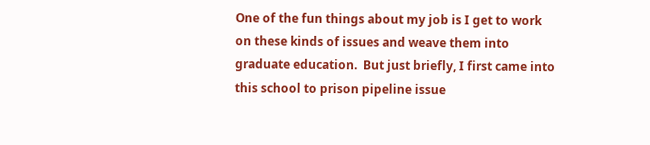One of the fun things about my job is I get to work on these kinds of issues and weave them into graduate education.  But just briefly, I first came into this school to prison pipeline issue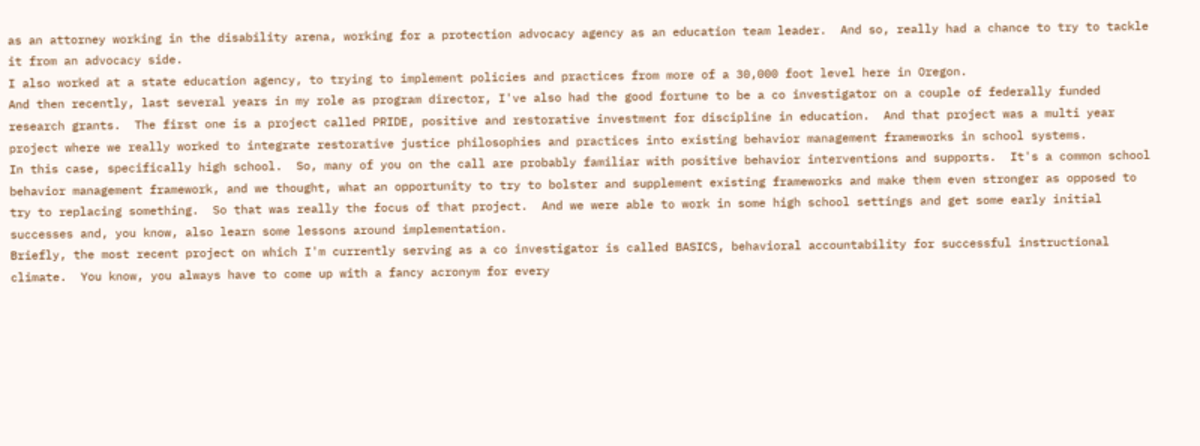as an attorney working in the disability arena, working for a protection advocacy agency as an education team leader.  And so, really had a chance to try to tackle it from an advocacy side.
I also worked at a state education agency, to trying to implement policies and practices from more of a 30,000 foot level here in Oregon.
And then recently, last several years in my role as program director, I've also had the good fortune to be a co investigator on a couple of federally funded research grants.  The first one is a project called PRIDE, positive and restorative investment for discipline in education.  And that project was a multi year project where we really worked to integrate restorative justice philosophies and practices into existing behavior management frameworks in school systems.
In this case, specifically high school.  So, many of you on the call are probably familiar with positive behavior interventions and supports.  It's a common school behavior management framework, and we thought, what an opportunity to try to bolster and supplement existing frameworks and make them even stronger as opposed to try to replacing something.  So that was really the focus of that project.  And we were able to work in some high school settings and get some early initial successes and, you know, also learn some lessons around implementation.
Briefly, the most recent project on which I'm currently serving as a co investigator is called BASICS, behavioral accountability for successful instructional climate.  You know, you always have to come up with a fancy acronym for every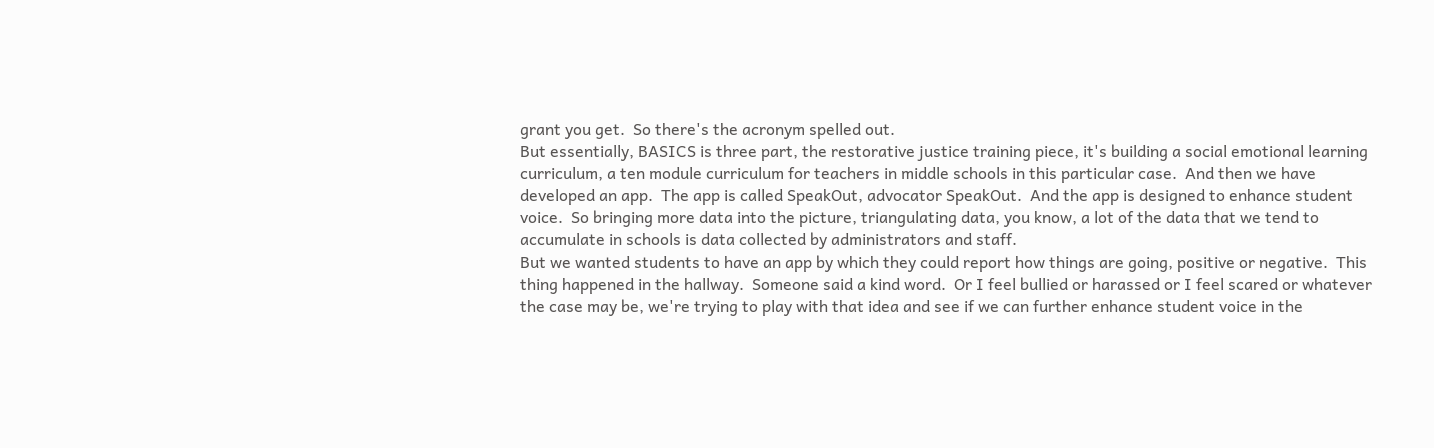grant you get.  So there's the acronym spelled out.
But essentially, BASICS is three part, the restorative justice training piece, it's building a social emotional learning curriculum, a ten module curriculum for teachers in middle schools in this particular case.  And then we have developed an app.  The app is called SpeakOut, advocator SpeakOut.  And the app is designed to enhance student voice.  So bringing more data into the picture, triangulating data, you know, a lot of the data that we tend to accumulate in schools is data collected by administrators and staff.
But we wanted students to have an app by which they could report how things are going, positive or negative.  This thing happened in the hallway.  Someone said a kind word.  Or I feel bullied or harassed or I feel scared or whatever the case may be, we're trying to play with that idea and see if we can further enhance student voice in the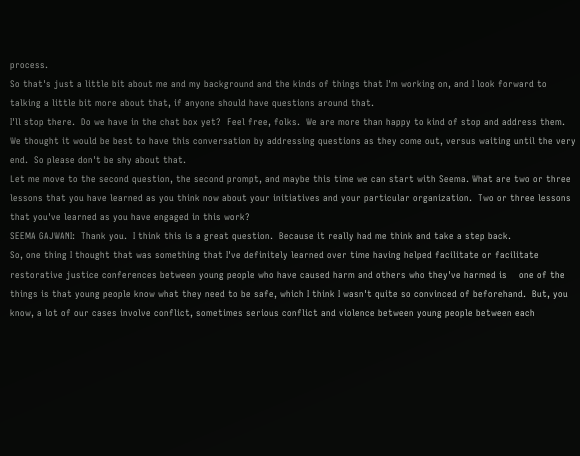process.
So that's just a little bit about me and my background and the kinds of things that I'm working on, and I look forward to talking a little bit more about that, if anyone should have questions around that.
I'll stop there.  Do we have in the chat box yet?  Feel free, folks.  We are more than happy to kind of stop and address them.  We thought it would be best to have this conversation by addressing questions as they come out, versus waiting until the very end.  So please don't be shy about that.
Let me move to the second question, the second prompt, and maybe this time we can start with Seema. What are two or three lessons that you have learned as you think now about your initiatives and your particular organization.  Two or three lessons that you've learned as you have engaged in this work?
SEEMA GAJWANI:  Thank you.  I think this is a great question.  Because it really had me think and take a step back.
So, one thing I thought that was something that I've definitely learned over time having helped facilitate or facilitate restorative justice conferences between young people who have caused harm and others who they've harmed is    one of the things is that young people know what they need to be safe, which I think I wasn't quite so convinced of beforehand.  But, you know, a lot of our cases involve conflict, sometimes serious conflict and violence between young people between each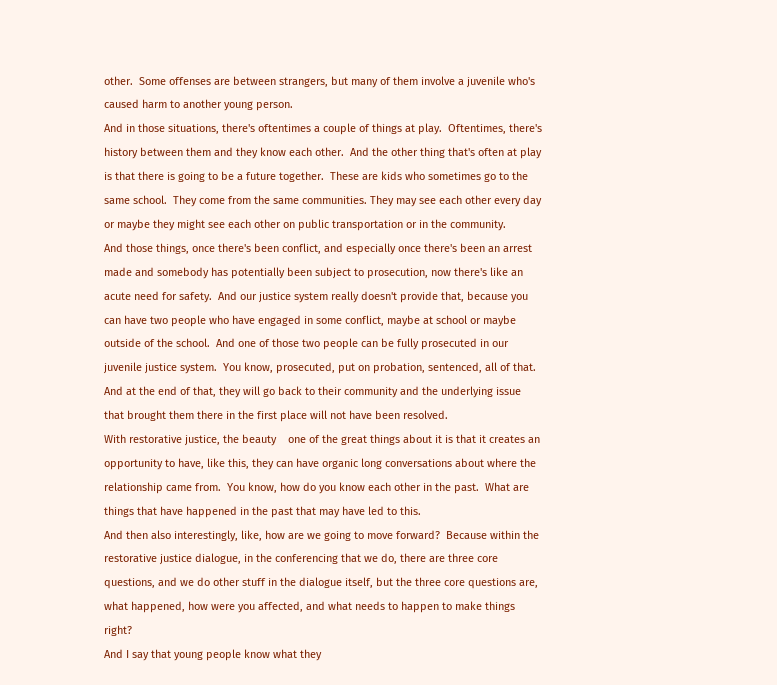other.  Some offenses are between strangers, but many of them involve a juvenile who's caused harm to another young person.
And in those situations, there's oftentimes a couple of things at play.  Oftentimes, there's history between them and they know each other.  And the other thing that's often at play is that there is going to be a future together.  These are kids who sometimes go to the same school.  They come from the same communities. They may see each other every day or maybe they might see each other on public transportation or in the community.
And those things, once there's been conflict, and especially once there's been an arrest made and somebody has potentially been subject to prosecution, now there's like an acute need for safety.  And our justice system really doesn't provide that, because you can have two people who have engaged in some conflict, maybe at school or maybe outside of the school.  And one of those two people can be fully prosecuted in our juvenile justice system.  You know, prosecuted, put on probation, sentenced, all of that.
And at the end of that, they will go back to their community and the underlying issue that brought them there in the first place will not have been resolved.
With restorative justice, the beauty    one of the great things about it is that it creates an opportunity to have, like this, they can have organic long conversations about where the relationship came from.  You know, how do you know each other in the past.  What are things that have happened in the past that may have led to this.
And then also interestingly, like, how are we going to move forward?  Because within the restorative justice dialogue, in the conferencing that we do, there are three core questions, and we do other stuff in the dialogue itself, but the three core questions are, what happened, how were you affected, and what needs to happen to make things right?
And I say that young people know what they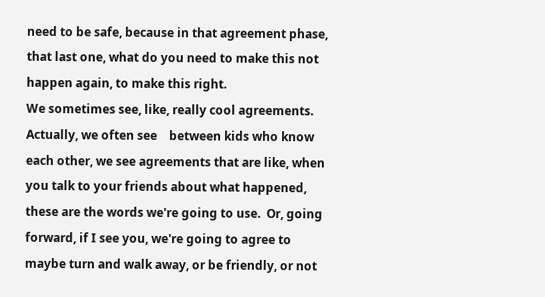need to be safe, because in that agreement phase, that last one, what do you need to make this not happen again, to make this right.
We sometimes see, like, really cool agreements.  Actually, we often see    between kids who know each other, we see agreements that are like, when you talk to your friends about what happened, these are the words we're going to use.  Or, going forward, if I see you, we're going to agree to maybe turn and walk away, or be friendly, or not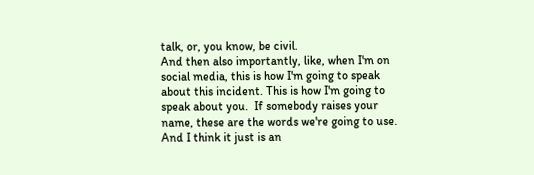talk, or, you know, be civil.
And then also importantly, like, when I'm on social media, this is how I'm going to speak about this incident. This is how I'm going to speak about you.  If somebody raises your name, these are the words we're going to use.  And I think it just is an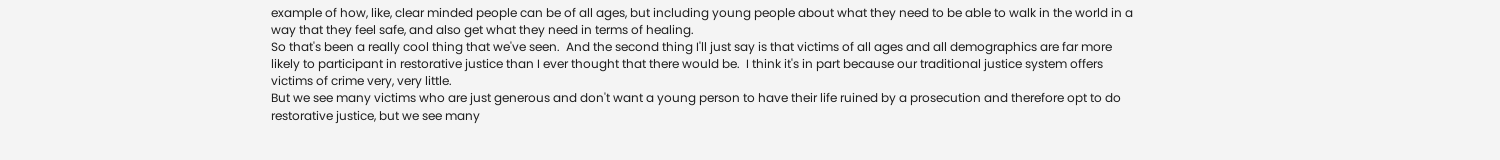example of how, like, clear minded people can be of all ages, but including young people about what they need to be able to walk in the world in a way that they feel safe, and also get what they need in terms of healing.
So that's been a really cool thing that we've seen.  And the second thing I'll just say is that victims of all ages and all demographics are far more likely to participant in restorative justice than I ever thought that there would be.  I think it's in part because our traditional justice system offers victims of crime very, very little.
But we see many victims who are just generous and don't want a young person to have their life ruined by a prosecution and therefore opt to do restorative justice, but we see many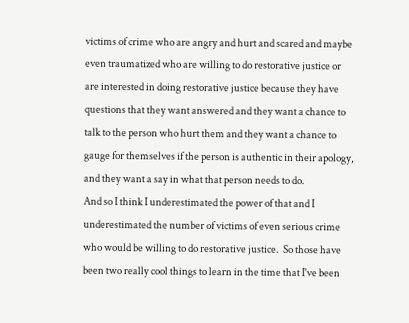victims of crime who are angry and hurt and scared and maybe even traumatized who are willing to do restorative justice or are interested in doing restorative justice because they have questions that they want answered and they want a chance to talk to the person who hurt them and they want a chance to gauge for themselves if the person is authentic in their apology, and they want a say in what that person needs to do.
And so I think I underestimated the power of that and I underestimated the number of victims of even serious crime who would be willing to do restorative justice.  So those have been two really cool things to learn in the time that I've been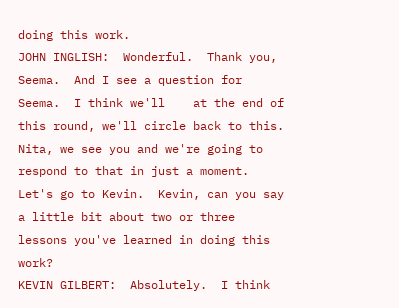doing this work.
JOHN INGLISH:  Wonderful.  Thank you, Seema.  And I see a question for Seema.  I think we'll    at the end of this round, we'll circle back to this.  Nita, we see you and we're going to respond to that in just a moment.
Let's go to Kevin.  Kevin, can you say a little bit about two or three lessons you've learned in doing this work?
KEVIN GILBERT:  Absolutely.  I think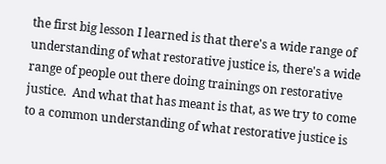the first big lesson I learned is that there's a wide range of understanding of what restorative justice is, there's a wide range of people out there doing trainings on restorative justice.  And what that has meant is that, as we try to come to a common understanding of what restorative justice is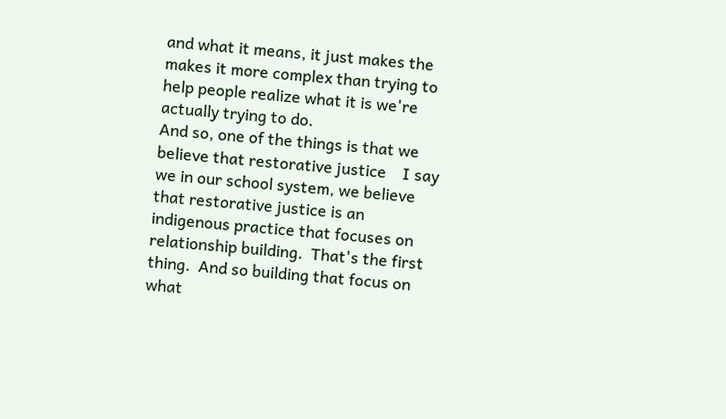and what it means, it just makes the    makes it more complex than trying to help people realize what it is we're actually trying to do.
And so, one of the things is that we believe that restorative justice    I say we in our school system, we believe that restorative justice is an indigenous practice that focuses on relationship building.  That's the first thing.  And so building that focus on what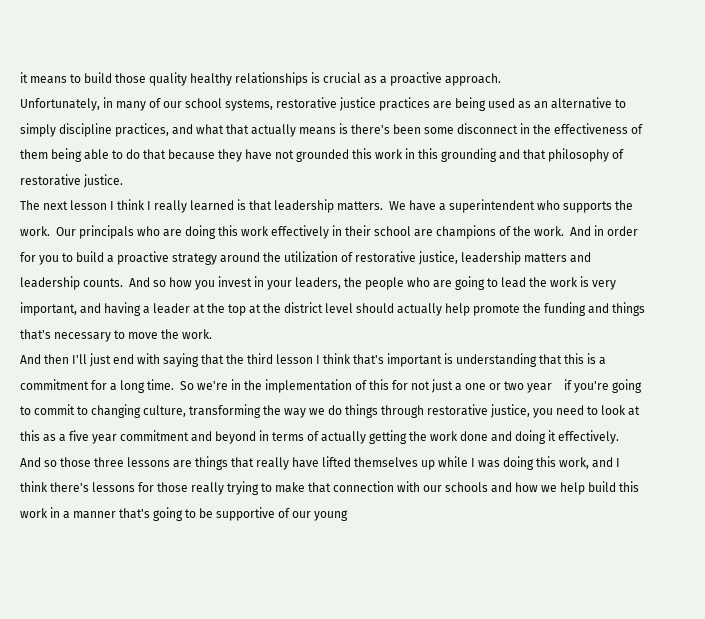it means to build those quality healthy relationships is crucial as a proactive approach.
Unfortunately, in many of our school systems, restorative justice practices are being used as an alternative to simply discipline practices, and what that actually means is there's been some disconnect in the effectiveness of them being able to do that because they have not grounded this work in this grounding and that philosophy of restorative justice.
The next lesson I think I really learned is that leadership matters.  We have a superintendent who supports the work.  Our principals who are doing this work effectively in their school are champions of the work.  And in order for you to build a proactive strategy around the utilization of restorative justice, leadership matters and leadership counts.  And so how you invest in your leaders, the people who are going to lead the work is very important, and having a leader at the top at the district level should actually help promote the funding and things that's necessary to move the work.
And then I'll just end with saying that the third lesson I think that's important is understanding that this is a commitment for a long time.  So we're in the implementation of this for not just a one or two year    if you're going to commit to changing culture, transforming the way we do things through restorative justice, you need to look at this as a five year commitment and beyond in terms of actually getting the work done and doing it effectively.
And so those three lessons are things that really have lifted themselves up while I was doing this work, and I think there's lessons for those really trying to make that connection with our schools and how we help build this work in a manner that's going to be supportive of our young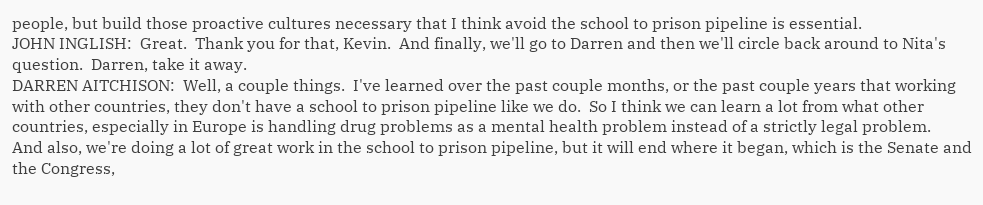people, but build those proactive cultures necessary that I think avoid the school to prison pipeline is essential.
JOHN INGLISH:  Great.  Thank you for that, Kevin.  And finally, we'll go to Darren and then we'll circle back around to Nita's question.  Darren, take it away.
DARREN AITCHISON:  Well, a couple things.  I've learned over the past couple months, or the past couple years that working with other countries, they don't have a school to prison pipeline like we do.  So I think we can learn a lot from what other countries, especially in Europe is handling drug problems as a mental health problem instead of a strictly legal problem.
And also, we're doing a lot of great work in the school to prison pipeline, but it will end where it began, which is the Senate and the Congress,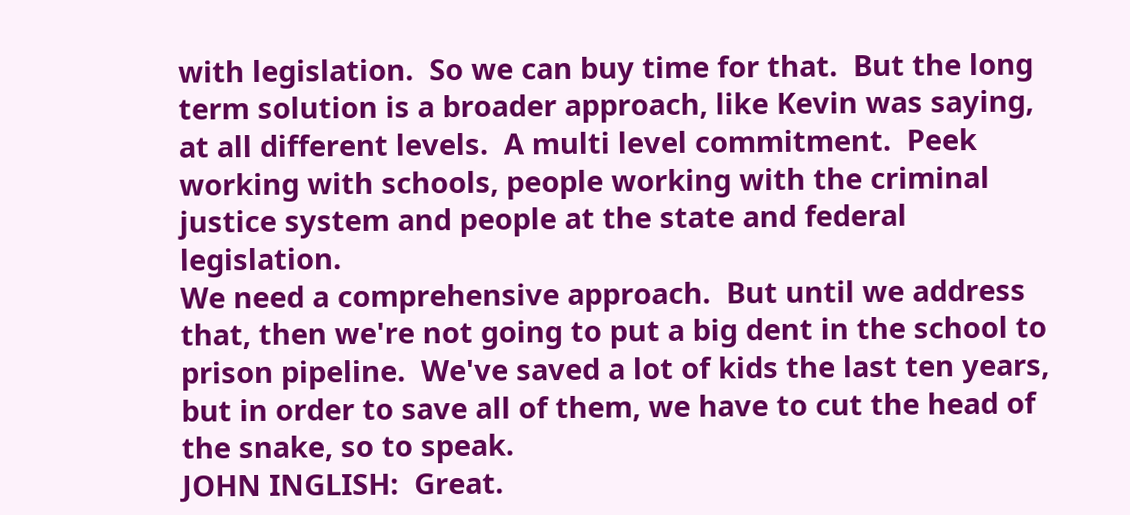with legislation.  So we can buy time for that.  But the long term solution is a broader approach, like Kevin was saying, at all different levels.  A multi level commitment.  Peek working with schools, people working with the criminal justice system and people at the state and federal legislation.
We need a comprehensive approach.  But until we address that, then we're not going to put a big dent in the school to prison pipeline.  We've saved a lot of kids the last ten years, but in order to save all of them, we have to cut the head of the snake, so to speak.
JOHN INGLISH:  Great.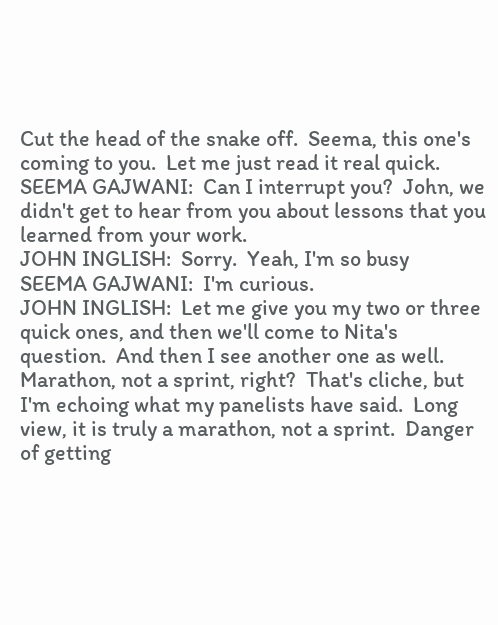Cut the head of the snake off.  Seema, this one's coming to you.  Let me just read it real quick.
SEEMA GAJWANI:  Can I interrupt you?  John, we didn't get to hear from you about lessons that you learned from your work.
JOHN INGLISH:  Sorry.  Yeah, I'm so busy
SEEMA GAJWANI:  I'm curious.
JOHN INGLISH:  Let me give you my two or three quick ones, and then we'll come to Nita's question.  And then I see another one as well.
Marathon, not a sprint, right?  That's cliche, but I'm echoing what my panelists have said.  Long view, it is truly a marathon, not a sprint.  Danger of getting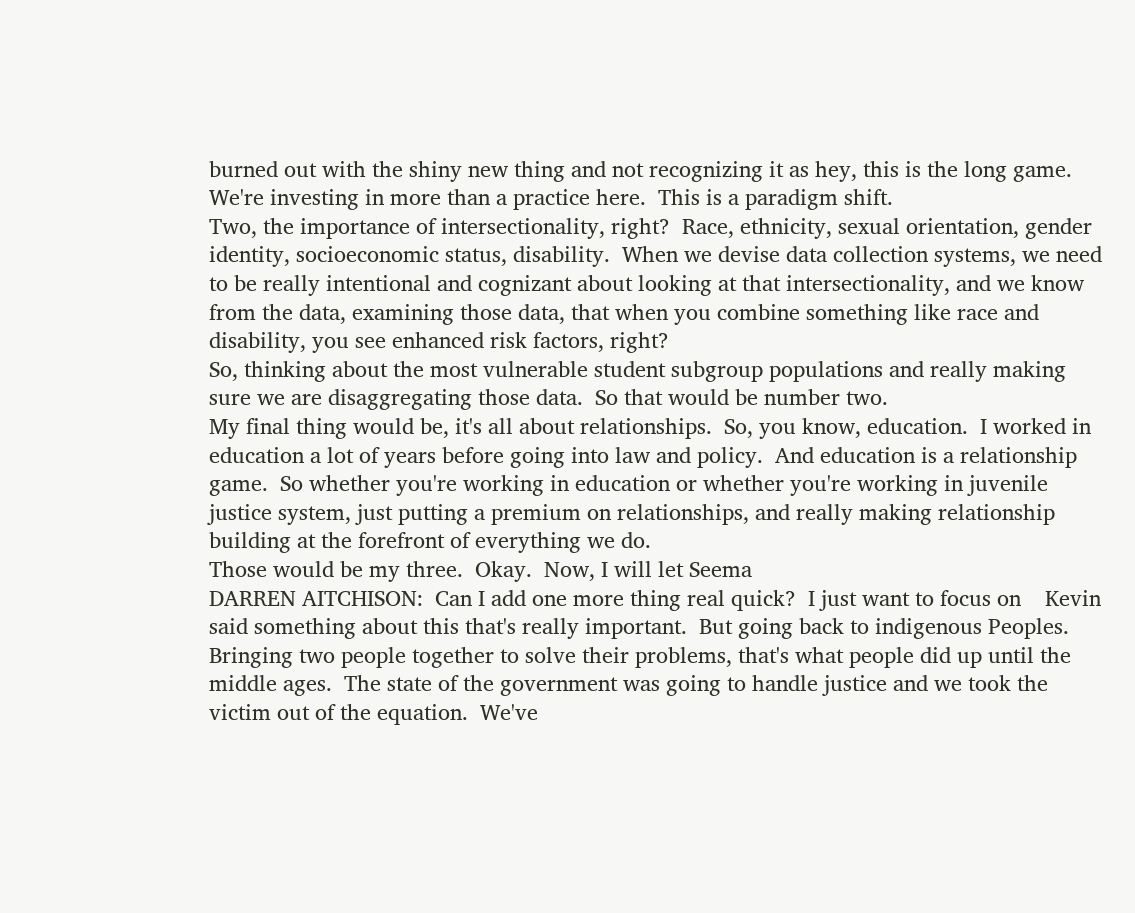burned out with the shiny new thing and not recognizing it as hey, this is the long game.  We're investing in more than a practice here.  This is a paradigm shift.
Two, the importance of intersectionality, right?  Race, ethnicity, sexual orientation, gender identity, socioeconomic status, disability.  When we devise data collection systems, we need to be really intentional and cognizant about looking at that intersectionality, and we know from the data, examining those data, that when you combine something like race and disability, you see enhanced risk factors, right?
So, thinking about the most vulnerable student subgroup populations and really making sure we are disaggregating those data.  So that would be number two.
My final thing would be, it's all about relationships.  So, you know, education.  I worked in education a lot of years before going into law and policy.  And education is a relationship game.  So whether you're working in education or whether you're working in juvenile justice system, just putting a premium on relationships, and really making relationship building at the forefront of everything we do.
Those would be my three.  Okay.  Now, I will let Seema
DARREN AITCHISON:  Can I add one more thing real quick?  I just want to focus on    Kevin said something about this that's really important.  But going back to indigenous Peoples.  Bringing two people together to solve their problems, that's what people did up until the middle ages.  The state of the government was going to handle justice and we took the victim out of the equation.  We've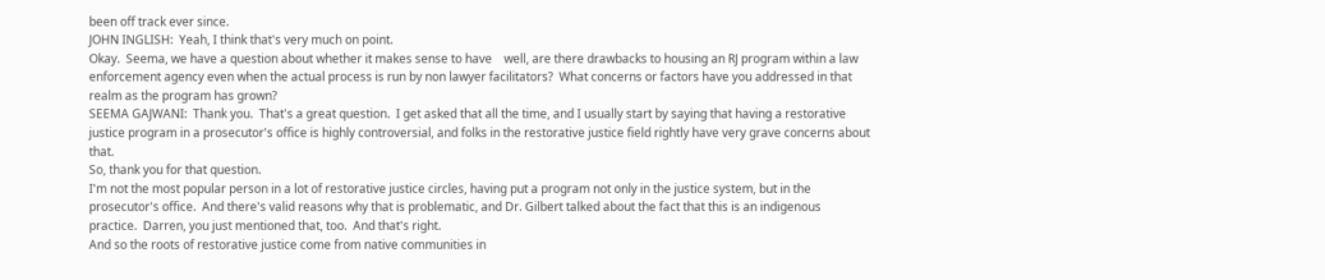been off track ever since.
JOHN INGLISH:  Yeah, I think that's very much on point.
Okay.  Seema, we have a question about whether it makes sense to have    well, are there drawbacks to housing an RJ program within a law enforcement agency even when the actual process is run by non lawyer facilitators?  What concerns or factors have you addressed in that realm as the program has grown?
SEEMA GAJWANI:  Thank you.  That's a great question.  I get asked that all the time, and I usually start by saying that having a restorative justice program in a prosecutor's office is highly controversial, and folks in the restorative justice field rightly have very grave concerns about that.
So, thank you for that question.
I'm not the most popular person in a lot of restorative justice circles, having put a program not only in the justice system, but in the prosecutor's office.  And there's valid reasons why that is problematic, and Dr. Gilbert talked about the fact that this is an indigenous practice.  Darren, you just mentioned that, too.  And that's right.
And so the roots of restorative justice come from native communities in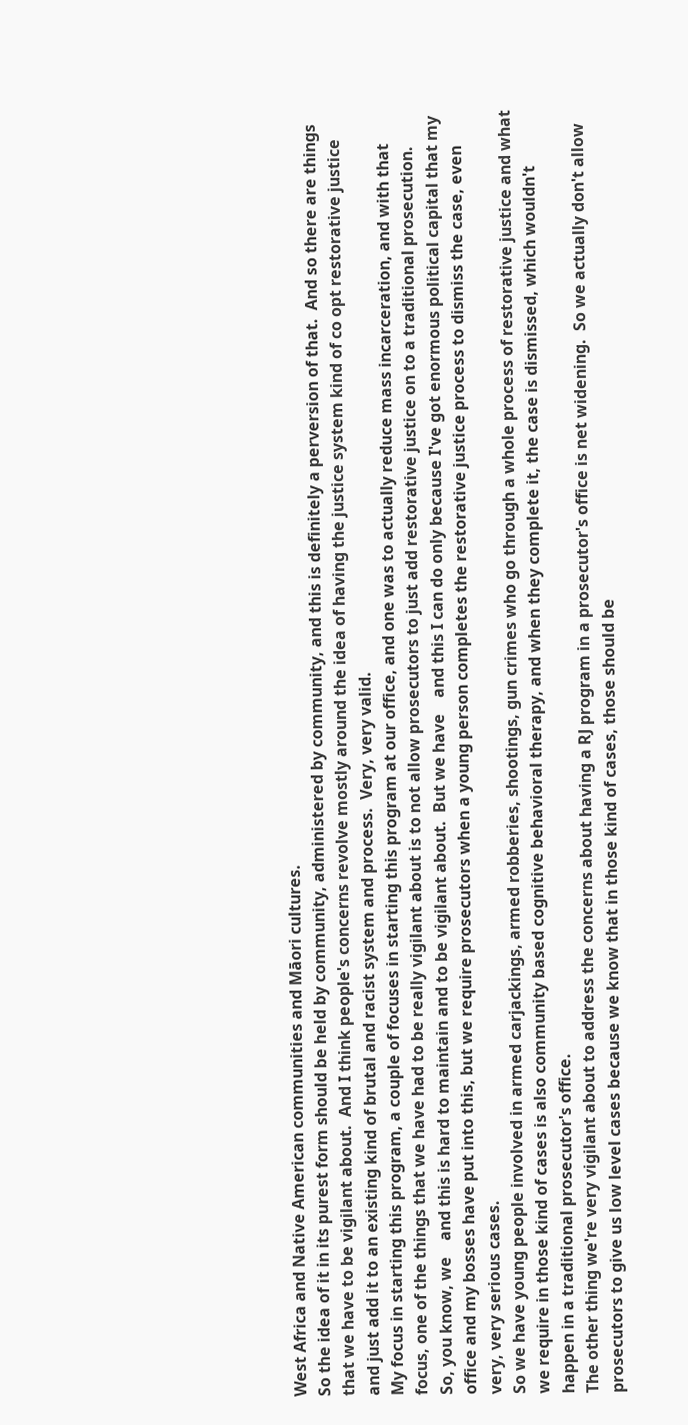West Africa and Native American communities and Māori cultures.
So the idea of it in its purest form should be held by community, administered by community, and this is definitely a perversion of that.  And so there are things that we have to be vigilant about.  And I think people's concerns revolve mostly around the idea of having the justice system kind of co opt restorative justice and just add it to an existing kind of brutal and racist system and process.  Very, very valid.
My focus in starting this program, a couple of focuses in starting this program at our office, and one was to actually reduce mass incarceration, and with that focus, one of the things that we have had to be really vigilant about is to not allow prosecutors to just add restorative justice on to a traditional prosecution.
So, you know, we    and this is hard to maintain and to be vigilant about.  But we have    and this I can do only because I've got enormous political capital that my office and my bosses have put into this, but we require prosecutors when a young person completes the restorative justice process to dismiss the case, even very, very serious cases.
So we have young people involved in armed carjackings, armed robberies, shootings, gun crimes who go through a whole process of restorative justice and what we require in those kind of cases is also community based cognitive behavioral therapy, and when they complete it, the case is dismissed, which wouldn't happen in a traditional prosecutor's office.
The other thing we're very vigilant about to address the concerns about having a RJ program in a prosecutor's office is net widening.  So we actually don't allow prosecutors to give us low level cases because we know that in those kind of cases, those should be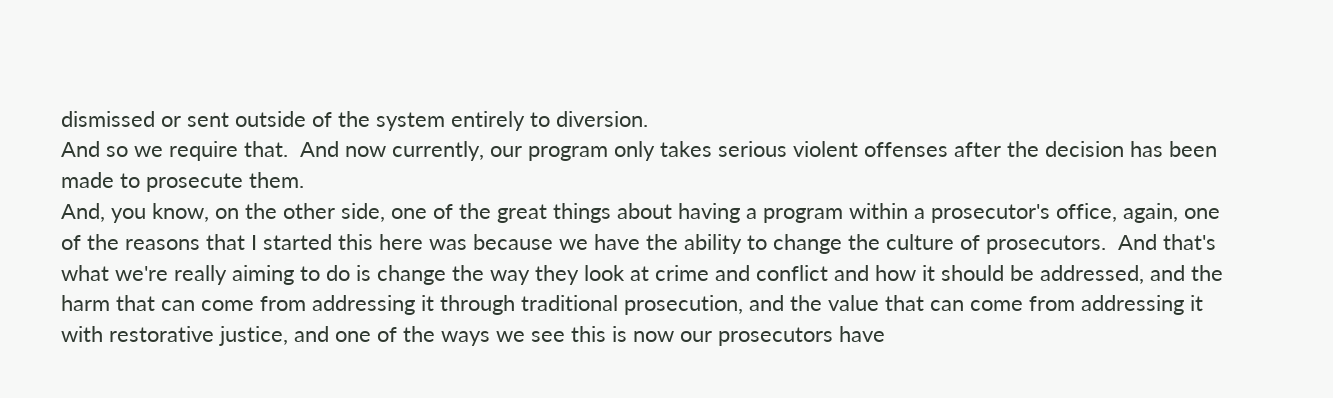dismissed or sent outside of the system entirely to diversion.
And so we require that.  And now currently, our program only takes serious violent offenses after the decision has been made to prosecute them.
And, you know, on the other side, one of the great things about having a program within a prosecutor's office, again, one of the reasons that I started this here was because we have the ability to change the culture of prosecutors.  And that's what we're really aiming to do is change the way they look at crime and conflict and how it should be addressed, and the harm that can come from addressing it through traditional prosecution, and the value that can come from addressing it with restorative justice, and one of the ways we see this is now our prosecutors have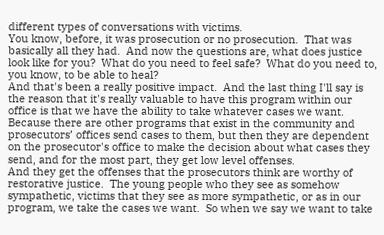different types of conversations with victims.
You know, before, it was prosecution or no prosecution.  That was basically all they had.  And now the questions are, what does justice look like for you?  What do you need to feel safe?  What do you need to, you know, to be able to heal?
And that's been a really positive impact.  And the last thing I'll say is the reason that it's really valuable to have this program within our office is that we have the ability to take whatever cases we want.  Because there are other programs that exist in the community and prosecutors’ offices send cases to them, but then they are dependent on the prosecutor's office to make the decision about what cases they send, and for the most part, they get low level offenses.
And they get the offenses that the prosecutors think are worthy of restorative justice.  The young people who they see as somehow sympathetic, victims that they see as more sympathetic, or as in our program, we take the cases we want.  So when we say we want to take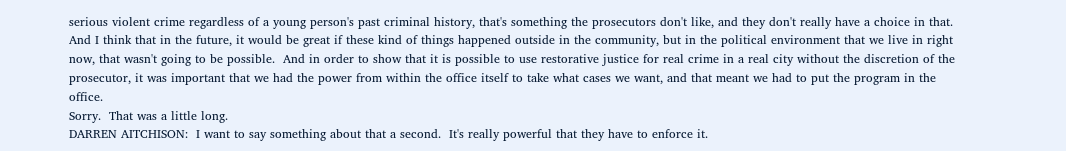serious violent crime regardless of a young person's past criminal history, that's something the prosecutors don't like, and they don't really have a choice in that.
And I think that in the future, it would be great if these kind of things happened outside in the community, but in the political environment that we live in right now, that wasn't going to be possible.  And in order to show that it is possible to use restorative justice for real crime in a real city without the discretion of the prosecutor, it was important that we had the power from within the office itself to take what cases we want, and that meant we had to put the program in the office.
Sorry.  That was a little long.
DARREN AITCHISON:  I want to say something about that a second.  It's really powerful that they have to enforce it.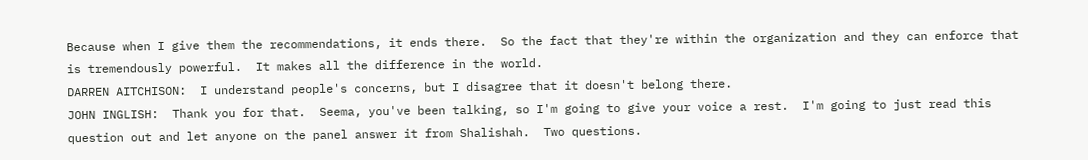Because when I give them the recommendations, it ends there.  So the fact that they're within the organization and they can enforce that is tremendously powerful.  It makes all the difference in the world.
DARREN AITCHISON:  I understand people's concerns, but I disagree that it doesn't belong there.
JOHN INGLISH:  Thank you for that.  Seema, you've been talking, so I'm going to give your voice a rest.  I'm going to just read this question out and let anyone on the panel answer it from Shalishah.  Two questions.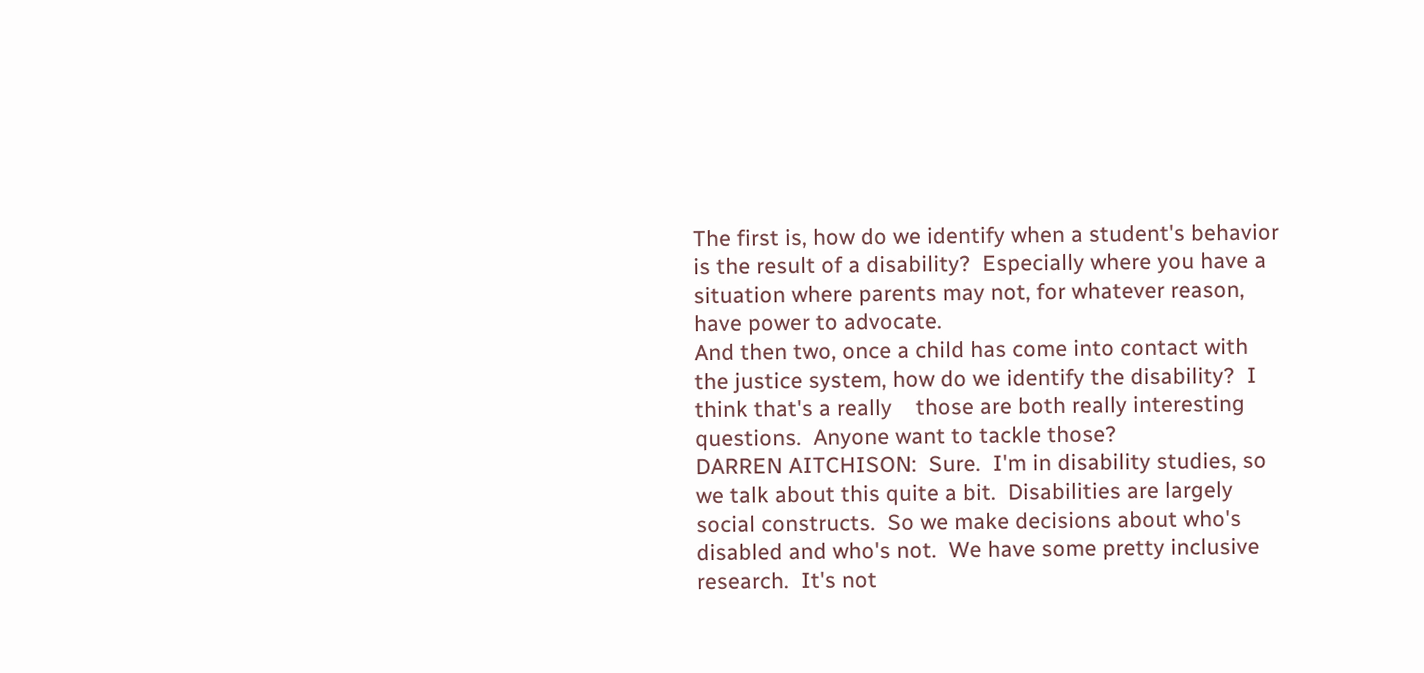The first is, how do we identify when a student's behavior is the result of a disability?  Especially where you have a situation where parents may not, for whatever reason, have power to advocate.
And then two, once a child has come into contact with the justice system, how do we identify the disability?  I think that's a really    those are both really interesting questions.  Anyone want to tackle those?
DARREN AITCHISON:  Sure.  I'm in disability studies, so we talk about this quite a bit.  Disabilities are largely social constructs.  So we make decisions about who's disabled and who's not.  We have some pretty inclusive research.  It's not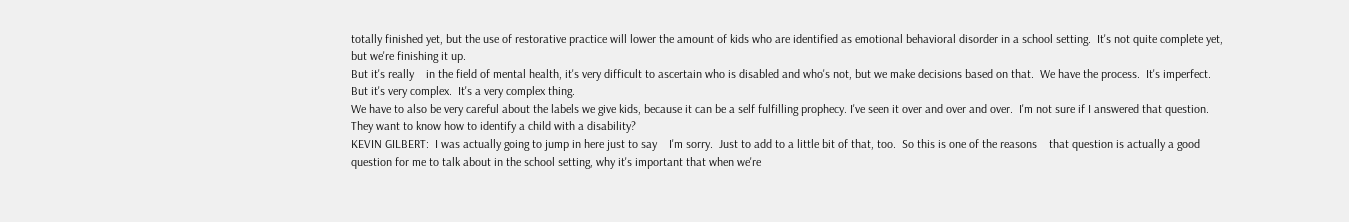totally finished yet, but the use of restorative practice will lower the amount of kids who are identified as emotional behavioral disorder in a school setting.  It's not quite complete yet, but we're finishing it up.
But it's really    in the field of mental health, it's very difficult to ascertain who is disabled and who's not, but we make decisions based on that.  We have the process.  It's imperfect.  But it's very complex.  It's a very complex thing.
We have to also be very careful about the labels we give kids, because it can be a self fulfilling prophecy. I've seen it over and over and over.  I'm not sure if I answered that question.  They want to know how to identify a child with a disability?
KEVIN GILBERT:  I was actually going to jump in here just to say    I'm sorry.  Just to add to a little bit of that, too.  So this is one of the reasons    that question is actually a good question for me to talk about in the school setting, why it's important that when we're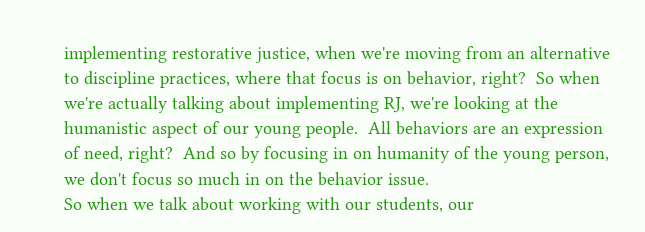implementing restorative justice, when we're moving from an alternative to discipline practices, where that focus is on behavior, right?  So when we're actually talking about implementing RJ, we're looking at the humanistic aspect of our young people.  All behaviors are an expression of need, right?  And so by focusing in on humanity of the young person, we don't focus so much in on the behavior issue.
So when we talk about working with our students, our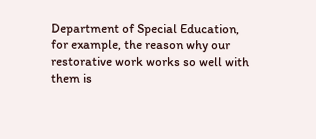Department of Special Education, for example, the reason why our restorative work works so well with them is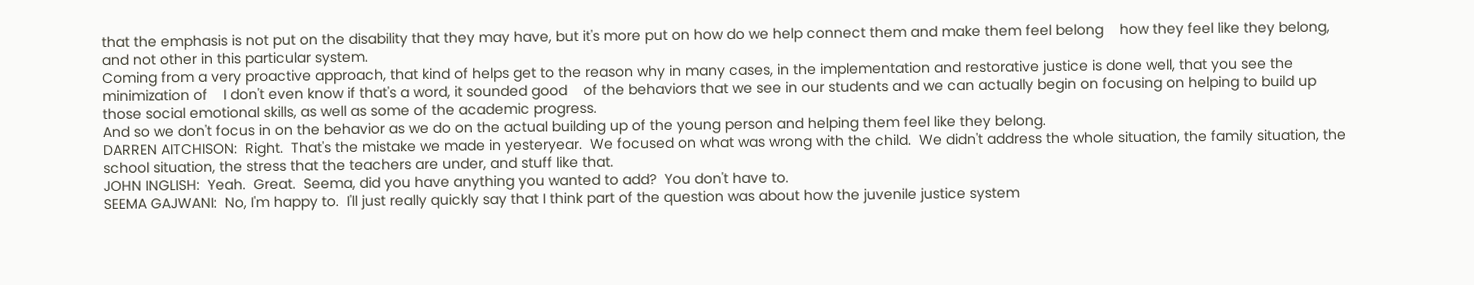that the emphasis is not put on the disability that they may have, but it's more put on how do we help connect them and make them feel belong    how they feel like they belong, and not other in this particular system.
Coming from a very proactive approach, that kind of helps get to the reason why in many cases, in the implementation and restorative justice is done well, that you see the minimization of    I don't even know if that's a word, it sounded good    of the behaviors that we see in our students and we can actually begin on focusing on helping to build up those social emotional skills, as well as some of the academic progress.
And so we don't focus in on the behavior as we do on the actual building up of the young person and helping them feel like they belong.
DARREN AITCHISON:  Right.  That's the mistake we made in yesteryear.  We focused on what was wrong with the child.  We didn't address the whole situation, the family situation, the school situation, the stress that the teachers are under, and stuff like that.
JOHN INGLISH:  Yeah.  Great.  Seema, did you have anything you wanted to add?  You don't have to.
SEEMA GAJWANI:  No, I'm happy to.  I'll just really quickly say that I think part of the question was about how the juvenile justice system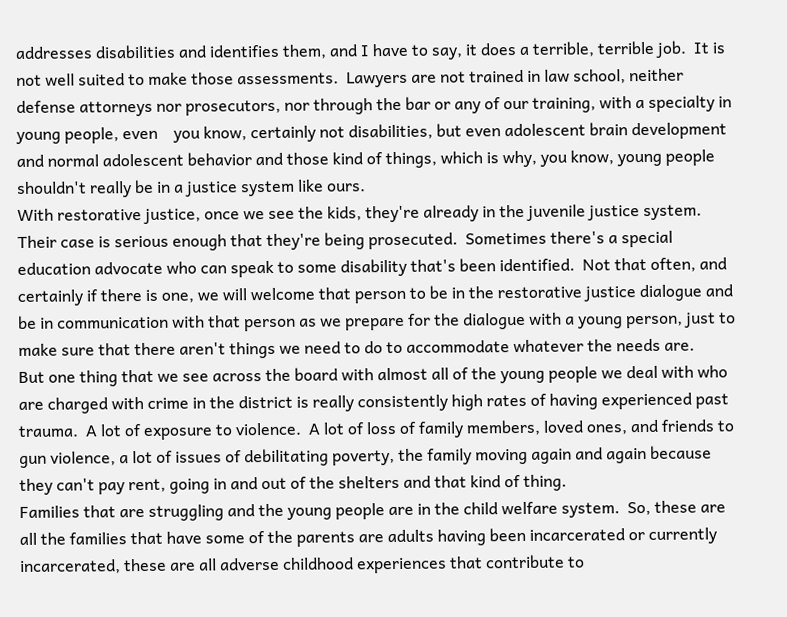addresses disabilities and identifies them, and I have to say, it does a terrible, terrible job.  It is not well suited to make those assessments.  Lawyers are not trained in law school, neither defense attorneys nor prosecutors, nor through the bar or any of our training, with a specialty in young people, even    you know, certainly not disabilities, but even adolescent brain development and normal adolescent behavior and those kind of things, which is why, you know, young people shouldn't really be in a justice system like ours.
With restorative justice, once we see the kids, they're already in the juvenile justice system.  Their case is serious enough that they're being prosecuted.  Sometimes there's a special education advocate who can speak to some disability that's been identified.  Not that often, and certainly if there is one, we will welcome that person to be in the restorative justice dialogue and be in communication with that person as we prepare for the dialogue with a young person, just to make sure that there aren't things we need to do to accommodate whatever the needs are.
But one thing that we see across the board with almost all of the young people we deal with who are charged with crime in the district is really consistently high rates of having experienced past trauma.  A lot of exposure to violence.  A lot of loss of family members, loved ones, and friends to gun violence, a lot of issues of debilitating poverty, the family moving again and again because they can't pay rent, going in and out of the shelters and that kind of thing.
Families that are struggling and the young people are in the child welfare system.  So, these are all the families that have some of the parents are adults having been incarcerated or currently incarcerated, these are all adverse childhood experiences that contribute to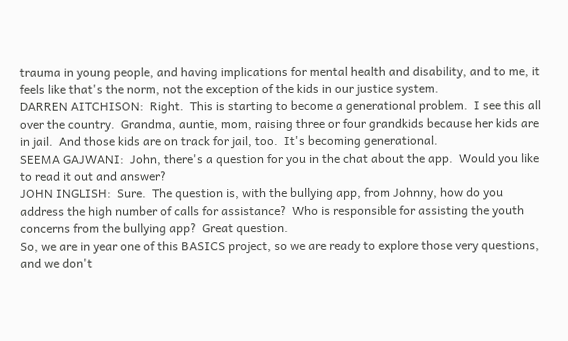trauma in young people, and having implications for mental health and disability, and to me, it feels like that's the norm, not the exception of the kids in our justice system.
DARREN AITCHISON:  Right.  This is starting to become a generational problem.  I see this all over the country.  Grandma, auntie, mom, raising three or four grandkids because her kids are in jail.  And those kids are on track for jail, too.  It's becoming generational.
SEEMA GAJWANI:  John, there's a question for you in the chat about the app.  Would you like to read it out and answer?
JOHN INGLISH:  Sure.  The question is, with the bullying app, from Johnny, how do you address the high number of calls for assistance?  Who is responsible for assisting the youth concerns from the bullying app?  Great question.
So, we are in year one of this BASICS project, so we are ready to explore those very questions, and we don't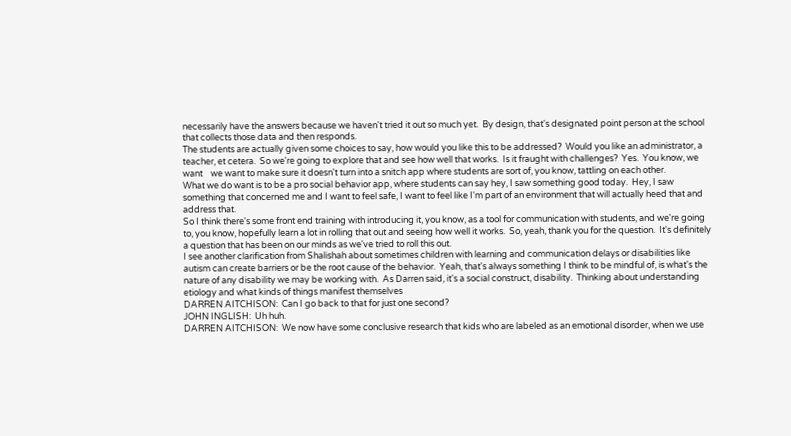necessarily have the answers because we haven't tried it out so much yet.  By design, that's designated point person at the school that collects those data and then responds.
The students are actually given some choices to say, how would you like this to be addressed?  Would you like an administrator, a teacher, et cetera.  So we're going to explore that and see how well that works.  Is it fraught with challenges?  Yes.  You know, we want    we want to make sure it doesn't turn into a snitch app where students are sort of, you know, tattling on each other.
What we do want is to be a pro social behavior app, where students can say hey, I saw something good today.  Hey, I saw something that concerned me and I want to feel safe, I want to feel like I'm part of an environment that will actually heed that and address that.
So I think there's some front end training with introducing it, you know, as a tool for communication with students, and we're going to, you know, hopefully learn a lot in rolling that out and seeing how well it works.  So, yeah, thank you for the question.  It's definitely a question that has been on our minds as we've tried to roll this out.
I see another clarification from Shalishah about sometimes children with learning and communication delays or disabilities like autism can create barriers or be the root cause of the behavior.  Yeah, that's always something I think to be mindful of, is what's the nature of any disability we may be working with.  As Darren said, it's a social construct, disability.  Thinking about understanding etiology and what kinds of things manifest themselves
DARREN AITCHISON:  Can I go back to that for just one second?
JOHN INGLISH:  Uh huh.
DARREN AITCHISON:  We now have some conclusive research that kids who are labeled as an emotional disorder, when we use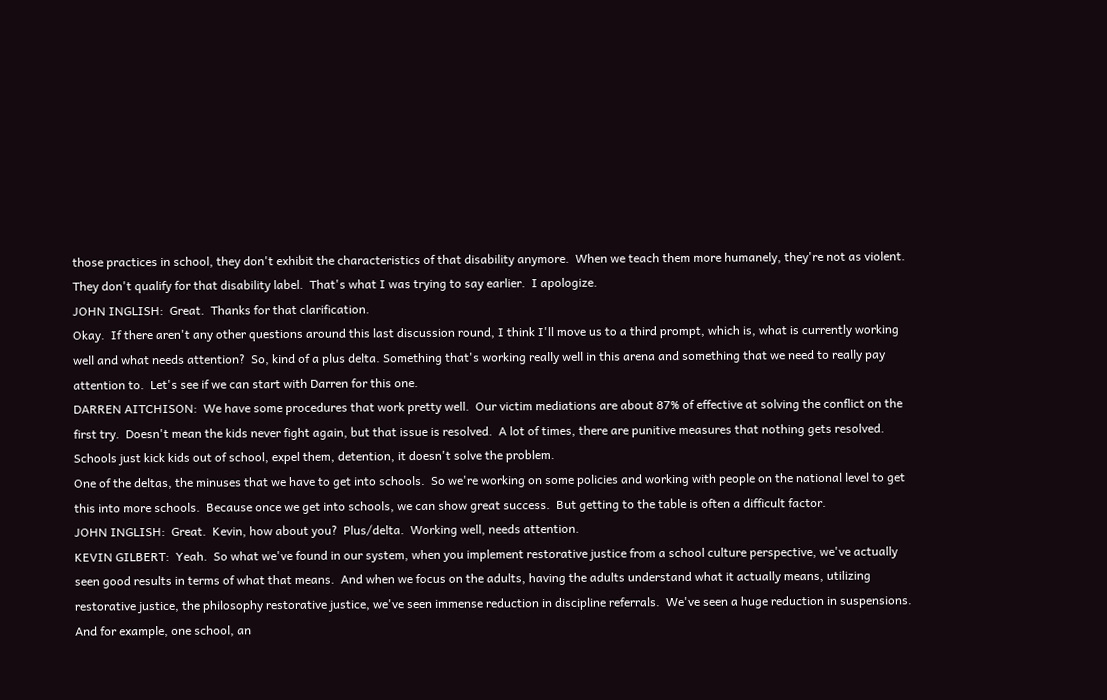those practices in school, they don't exhibit the characteristics of that disability anymore.  When we teach them more humanely, they're not as violent.  They don't qualify for that disability label.  That's what I was trying to say earlier.  I apologize.
JOHN INGLISH:  Great.  Thanks for that clarification.
Okay.  If there aren't any other questions around this last discussion round, I think I'll move us to a third prompt, which is, what is currently working well and what needs attention?  So, kind of a plus delta. Something that's working really well in this arena and something that we need to really pay attention to.  Let's see if we can start with Darren for this one.
DARREN AITCHISON:  We have some procedures that work pretty well.  Our victim mediations are about 87% of effective at solving the conflict on the first try.  Doesn't mean the kids never fight again, but that issue is resolved.  A lot of times, there are punitive measures that nothing gets resolved.  Schools just kick kids out of school, expel them, detention, it doesn't solve the problem.
One of the deltas, the minuses that we have to get into schools.  So we're working on some policies and working with people on the national level to get this into more schools.  Because once we get into schools, we can show great success.  But getting to the table is often a difficult factor.
JOHN INGLISH:  Great.  Kevin, how about you?  Plus/delta.  Working well, needs attention.
KEVIN GILBERT:  Yeah.  So what we've found in our system, when you implement restorative justice from a school culture perspective, we've actually seen good results in terms of what that means.  And when we focus on the adults, having the adults understand what it actually means, utilizing restorative justice, the philosophy restorative justice, we've seen immense reduction in discipline referrals.  We've seen a huge reduction in suspensions.
And for example, one school, an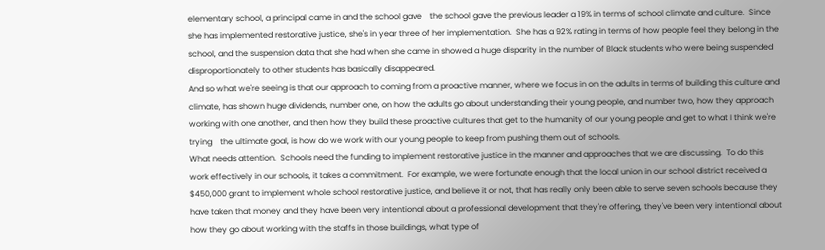elementary school, a principal came in and the school gave    the school gave the previous leader a 19% in terms of school climate and culture.  Since she has implemented restorative justice, she's in year three of her implementation.  She has a 92% rating in terms of how people feel they belong in the school, and the suspension data that she had when she came in showed a huge disparity in the number of Black students who were being suspended disproportionately to other students has basically disappeared.
And so what we're seeing is that our approach to coming from a proactive manner, where we focus in on the adults in terms of building this culture and climate, has shown huge dividends, number one, on how the adults go about understanding their young people, and number two, how they approach working with one another, and then how they build these proactive cultures that get to the humanity of our young people and get to what I think we're trying    the ultimate goal, is how do we work with our young people to keep from pushing them out of schools.
What needs attention.  Schools need the funding to implement restorative justice in the manner and approaches that we are discussing.  To do this work effectively in our schools, it takes a commitment.  For example, we were fortunate enough that the local union in our school district received a $450,000 grant to implement whole school restorative justice, and believe it or not, that has really only been able to serve seven schools because they have taken that money and they have been very intentional about a professional development that they're offering, they've been very intentional about how they go about working with the staffs in those buildings, what type of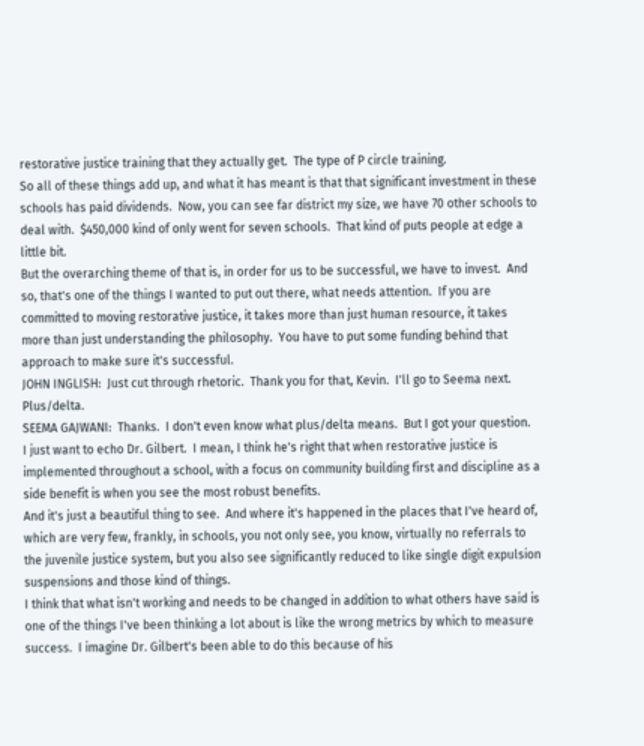restorative justice training that they actually get.  The type of P circle training.
So all of these things add up, and what it has meant is that that significant investment in these schools has paid dividends.  Now, you can see far district my size, we have 70 other schools to deal with.  $450,000 kind of only went for seven schools.  That kind of puts people at edge a little bit.
But the overarching theme of that is, in order for us to be successful, we have to invest.  And so, that's one of the things I wanted to put out there, what needs attention.  If you are committed to moving restorative justice, it takes more than just human resource, it takes more than just understanding the philosophy.  You have to put some funding behind that approach to make sure it's successful.
JOHN INGLISH:  Just cut through rhetoric.  Thank you for that, Kevin.  I'll go to Seema next.  Plus/delta.
SEEMA GAJWANI:  Thanks.  I don't even know what plus/delta means.  But I got your question.  I just want to echo Dr. Gilbert.  I mean, I think he's right that when restorative justice is implemented throughout a school, with a focus on community building first and discipline as a side benefit is when you see the most robust benefits.
And it's just a beautiful thing to see.  And where it's happened in the places that I've heard of, which are very few, frankly, in schools, you not only see, you know, virtually no referrals to the juvenile justice system, but you also see significantly reduced to like single digit expulsion suspensions and those kind of things.
I think that what isn't working and needs to be changed in addition to what others have said is one of the things I've been thinking a lot about is like the wrong metrics by which to measure success.  I imagine Dr. Gilbert's been able to do this because of his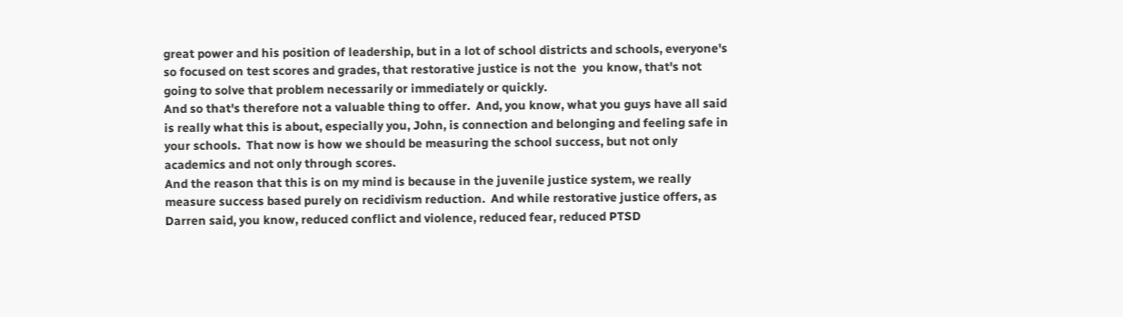great power and his position of leadership, but in a lot of school districts and schools, everyone's so focused on test scores and grades, that restorative justice is not the  you know, that's not going to solve that problem necessarily or immediately or quickly.
And so that's therefore not a valuable thing to offer.  And, you know, what you guys have all said is really what this is about, especially you, John, is connection and belonging and feeling safe in your schools.  That now is how we should be measuring the school success, but not only academics and not only through scores.
And the reason that this is on my mind is because in the juvenile justice system, we really measure success based purely on recidivism reduction.  And while restorative justice offers, as Darren said, you know, reduced conflict and violence, reduced fear, reduced PTSD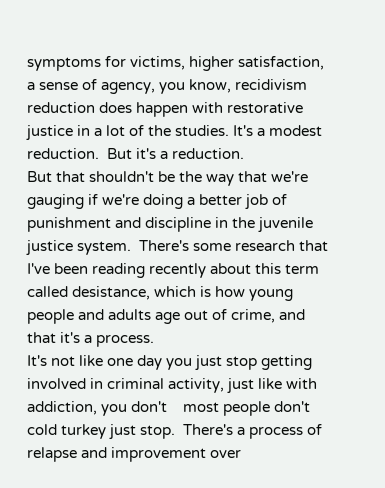symptoms for victims, higher satisfaction, a sense of agency, you know, recidivism reduction does happen with restorative justice in a lot of the studies. It's a modest reduction.  But it's a reduction.
But that shouldn't be the way that we're gauging if we're doing a better job of punishment and discipline in the juvenile justice system.  There's some research that I've been reading recently about this term called desistance, which is how young people and adults age out of crime, and that it's a process.
It's not like one day you just stop getting involved in criminal activity, just like with addiction, you don't    most people don't cold turkey just stop.  There's a process of relapse and improvement over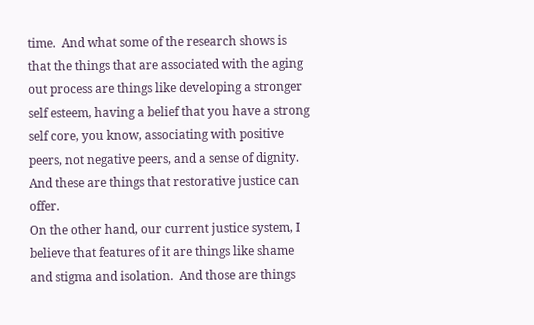time.  And what some of the research shows is that the things that are associated with the aging out process are things like developing a stronger self esteem, having a belief that you have a strong self core, you know, associating with positive peers, not negative peers, and a sense of dignity.  And these are things that restorative justice can offer.
On the other hand, our current justice system, I believe that features of it are things like shame and stigma and isolation.  And those are things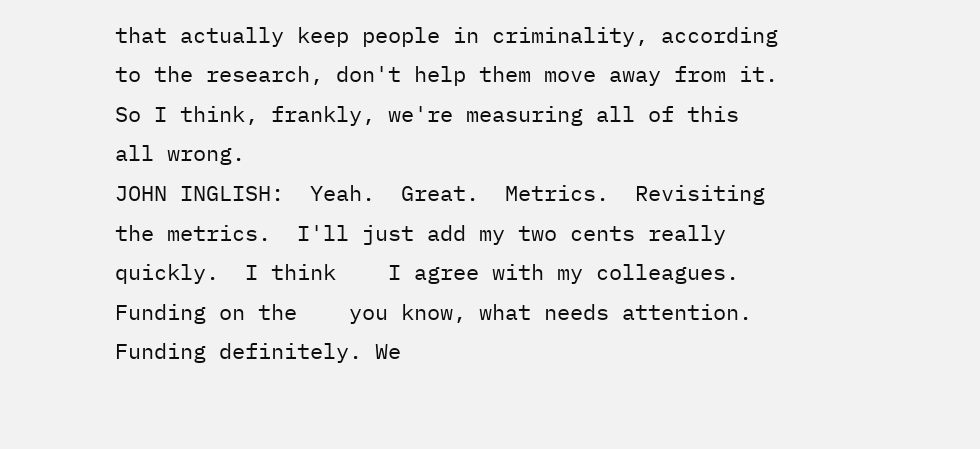that actually keep people in criminality, according to the research, don't help them move away from it.
So I think, frankly, we're measuring all of this all wrong.
JOHN INGLISH:  Yeah.  Great.  Metrics.  Revisiting the metrics.  I'll just add my two cents really quickly.  I think    I agree with my colleagues.  Funding on the    you know, what needs attention.  Funding definitely. We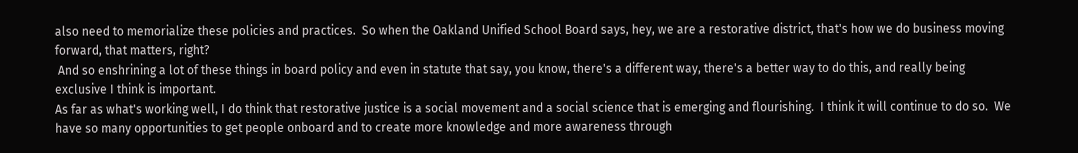also need to memorialize these policies and practices.  So when the Oakland Unified School Board says, hey, we are a restorative district, that's how we do business moving forward, that matters, right?
 And so enshrining a lot of these things in board policy and even in statute that say, you know, there's a different way, there's a better way to do this, and really being exclusive I think is important.
As far as what's working well, I do think that restorative justice is a social movement and a social science that is emerging and flourishing.  I think it will continue to do so.  We have so many opportunities to get people onboard and to create more knowledge and more awareness through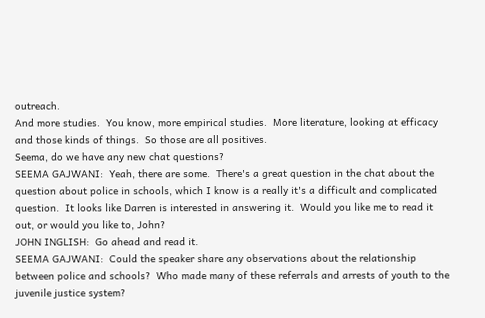outreach.
And more studies.  You know, more empirical studies.  More literature, looking at efficacy and those kinds of things.  So those are all positives.
Seema, do we have any new chat questions?
SEEMA GAJWANI:  Yeah, there are some.  There's a great question in the chat about the question about police in schools, which I know is a really it's a difficult and complicated question.  It looks like Darren is interested in answering it.  Would you like me to read it out, or would you like to, John?
JOHN INGLISH:  Go ahead and read it.
SEEMA GAJWANI:  Could the speaker share any observations about the relationship between police and schools?  Who made many of these referrals and arrests of youth to the juvenile justice system?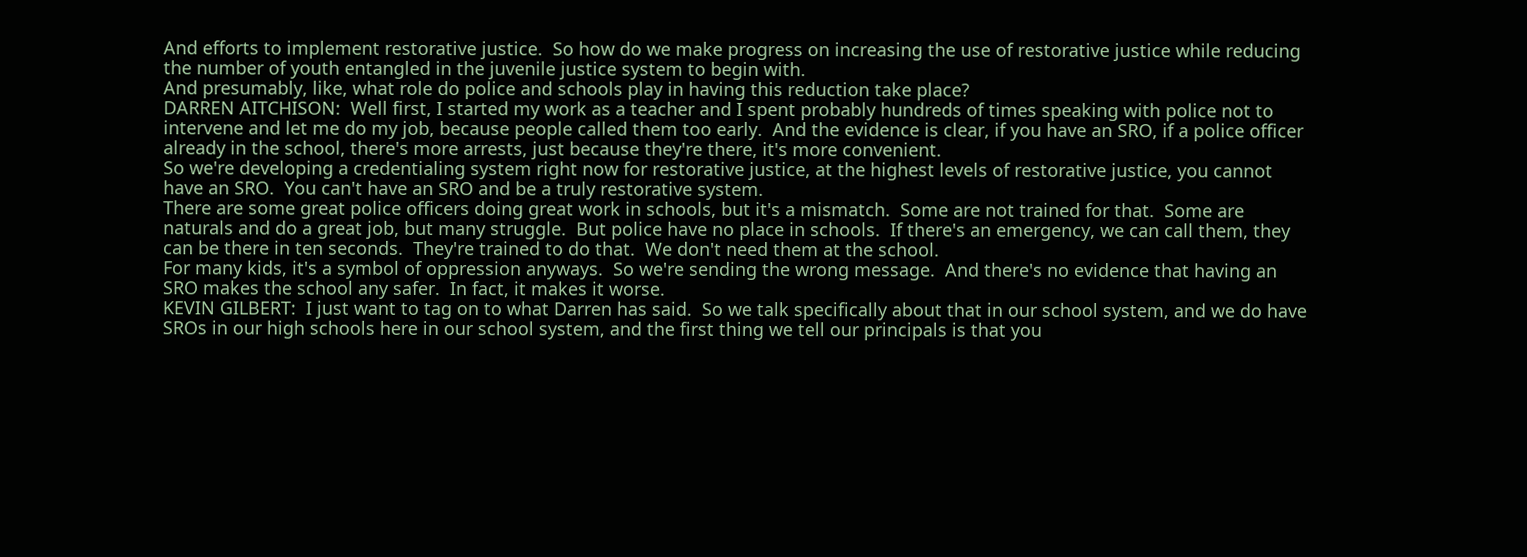And efforts to implement restorative justice.  So how do we make progress on increasing the use of restorative justice while reducing the number of youth entangled in the juvenile justice system to begin with.
And presumably, like, what role do police and schools play in having this reduction take place?
DARREN AITCHISON:  Well first, I started my work as a teacher and I spent probably hundreds of times speaking with police not to intervene and let me do my job, because people called them too early.  And the evidence is clear, if you have an SRO, if a police officer already in the school, there's more arrests, just because they're there, it's more convenient.
So we're developing a credentialing system right now for restorative justice, at the highest levels of restorative justice, you cannot have an SRO.  You can't have an SRO and be a truly restorative system.
There are some great police officers doing great work in schools, but it's a mismatch.  Some are not trained for that.  Some are naturals and do a great job, but many struggle.  But police have no place in schools.  If there's an emergency, we can call them, they can be there in ten seconds.  They're trained to do that.  We don't need them at the school.
For many kids, it's a symbol of oppression anyways.  So we're sending the wrong message.  And there's no evidence that having an SRO makes the school any safer.  In fact, it makes it worse.
KEVIN GILBERT:  I just want to tag on to what Darren has said.  So we talk specifically about that in our school system, and we do have SROs in our high schools here in our school system, and the first thing we tell our principals is that you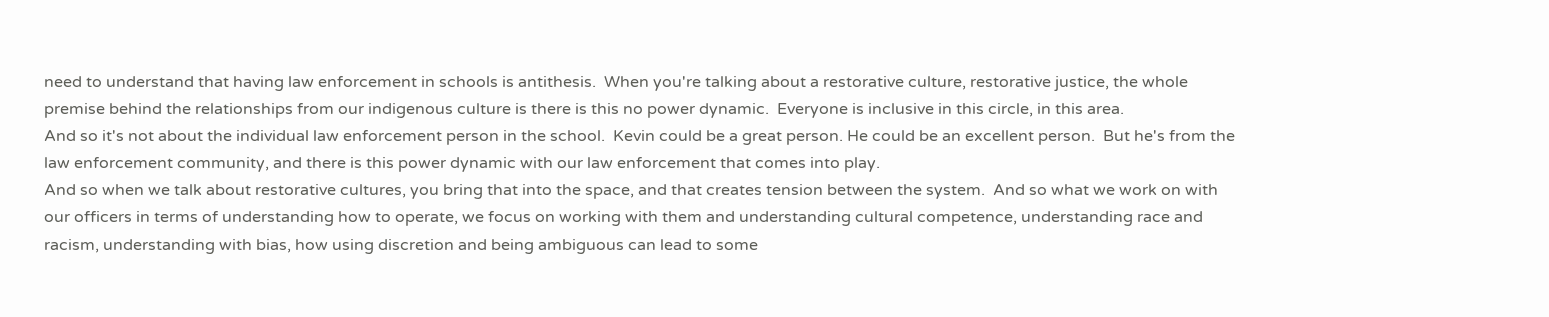need to understand that having law enforcement in schools is antithesis.  When you're talking about a restorative culture, restorative justice, the whole premise behind the relationships from our indigenous culture is there is this no power dynamic.  Everyone is inclusive in this circle, in this area.
And so it's not about the individual law enforcement person in the school.  Kevin could be a great person. He could be an excellent person.  But he's from the law enforcement community, and there is this power dynamic with our law enforcement that comes into play.
And so when we talk about restorative cultures, you bring that into the space, and that creates tension between the system.  And so what we work on with our officers in terms of understanding how to operate, we focus on working with them and understanding cultural competence, understanding race and racism, understanding with bias, how using discretion and being ambiguous can lead to some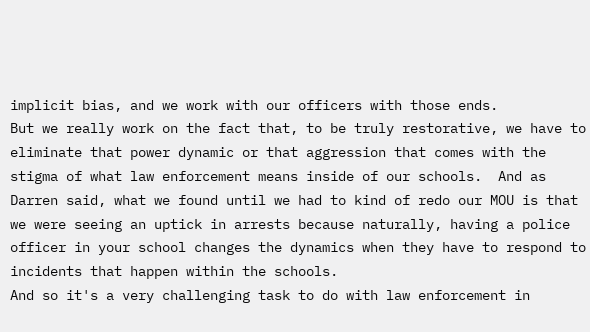implicit bias, and we work with our officers with those ends.
But we really work on the fact that, to be truly restorative, we have to eliminate that power dynamic or that aggression that comes with the stigma of what law enforcement means inside of our schools.  And as Darren said, what we found until we had to kind of redo our MOU is that we were seeing an uptick in arrests because naturally, having a police officer in your school changes the dynamics when they have to respond to incidents that happen within the schools.
And so it's a very challenging task to do with law enforcement in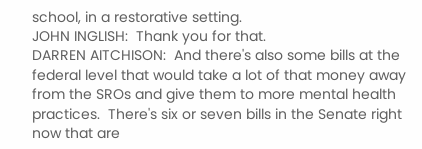school, in a restorative setting.
JOHN INGLISH:  Thank you for that.
DARREN AITCHISON:  And there's also some bills at the federal level that would take a lot of that money away from the SROs and give them to more mental health practices.  There's six or seven bills in the Senate right now that are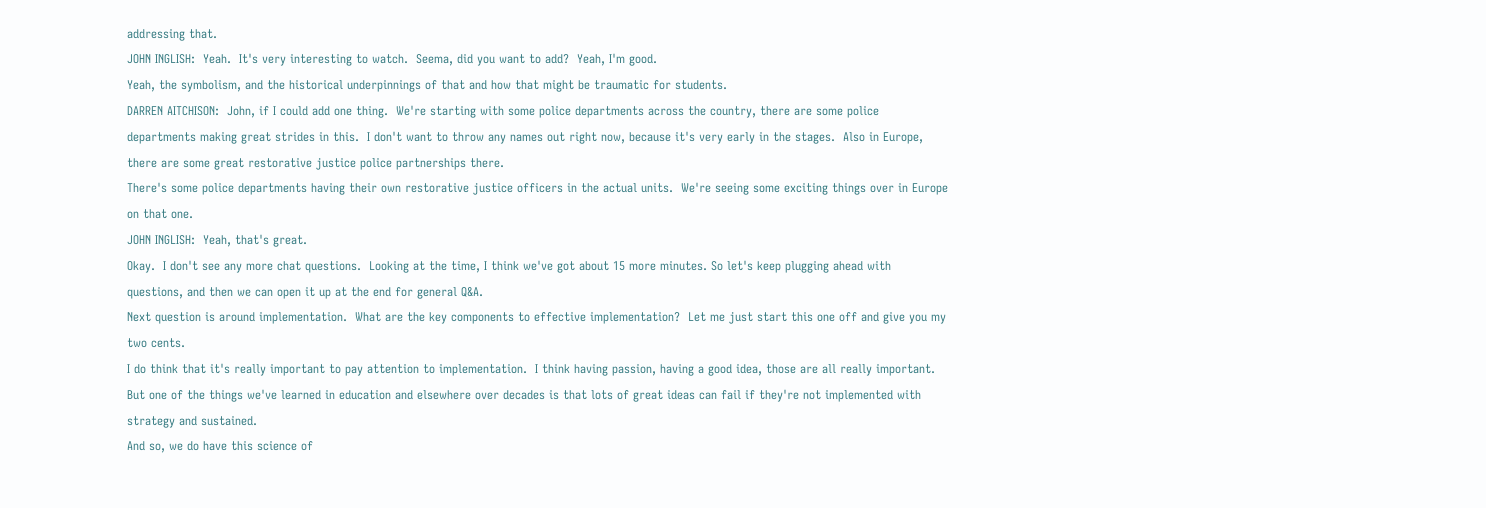addressing that.
JOHN INGLISH:  Yeah.  It's very interesting to watch.  Seema, did you want to add?  Yeah, I'm good.
Yeah, the symbolism, and the historical underpinnings of that and how that might be traumatic for students.
DARREN AITCHISON:  John, if I could add one thing.  We're starting with some police departments across the country, there are some police departments making great strides in this.  I don't want to throw any names out right now, because it's very early in the stages.  Also in Europe, there are some great restorative justice police partnerships there.
There's some police departments having their own restorative justice officers in the actual units.  We're seeing some exciting things over in Europe on that one.
JOHN INGLISH:  Yeah, that's great.
Okay.  I don't see any more chat questions.  Looking at the time, I think we've got about 15 more minutes. So let's keep plugging ahead with questions, and then we can open it up at the end for general Q&A.
Next question is around implementation.  What are the key components to effective implementation?  Let me just start this one off and give you my two cents.
I do think that it's really important to pay attention to implementation.  I think having passion, having a good idea, those are all really important.  But one of the things we've learned in education and elsewhere over decades is that lots of great ideas can fail if they're not implemented with strategy and sustained.
And so, we do have this science of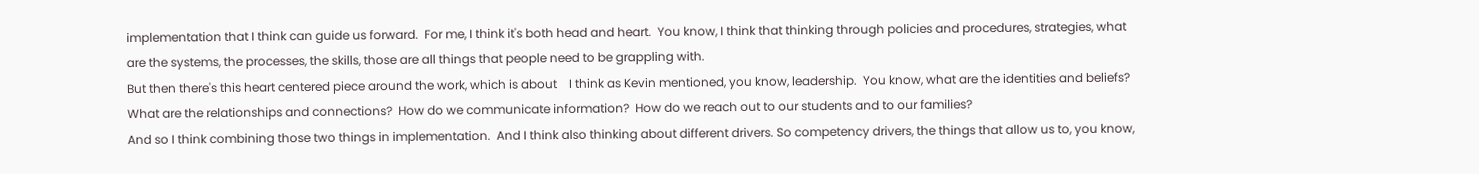implementation that I think can guide us forward.  For me, I think it's both head and heart.  You know, I think that thinking through policies and procedures, strategies, what are the systems, the processes, the skills, those are all things that people need to be grappling with.
But then there's this heart centered piece around the work, which is about    I think as Kevin mentioned, you know, leadership.  You know, what are the identities and beliefs?  What are the relationships and connections?  How do we communicate information?  How do we reach out to our students and to our families?
And so I think combining those two things in implementation.  And I think also thinking about different drivers. So competency drivers, the things that allow us to, you know,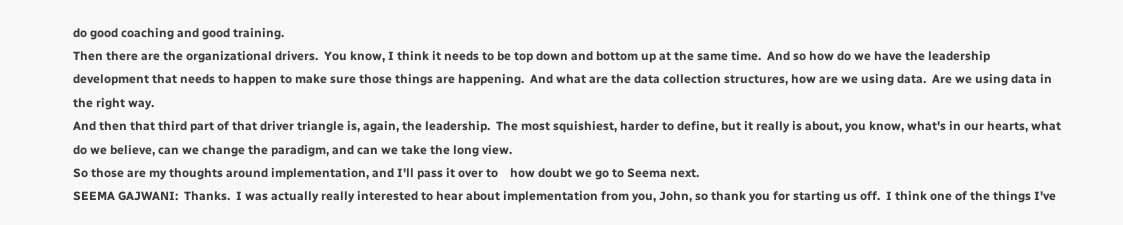do good coaching and good training.
Then there are the organizational drivers.  You know, I think it needs to be top down and bottom up at the same time.  And so how do we have the leadership development that needs to happen to make sure those things are happening.  And what are the data collection structures, how are we using data.  Are we using data in the right way.
And then that third part of that driver triangle is, again, the leadership.  The most squishiest, harder to define, but it really is about, you know, what's in our hearts, what do we believe, can we change the paradigm, and can we take the long view.
So those are my thoughts around implementation, and I'll pass it over to    how doubt we go to Seema next.
SEEMA GAJWANI:  Thanks.  I was actually really interested to hear about implementation from you, John, so thank you for starting us off.  I think one of the things I've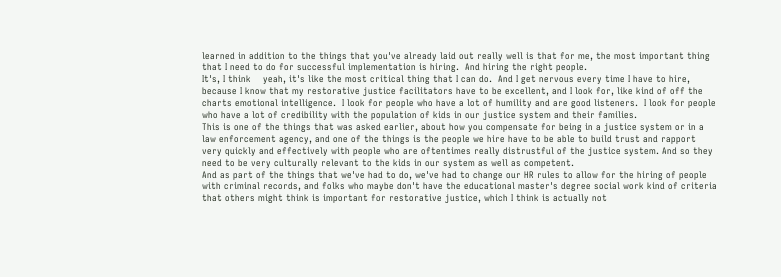learned in addition to the things that you've already laid out really well is that for me, the most important thing that I need to do for successful implementation is hiring.  And hiring the right people.
It's, I think    yeah, it's like the most critical thing that I can do.  And I get nervous every time I have to hire, because I know that my restorative justice facilitators have to be excellent, and I look for, like kind of off the charts emotional intelligence.  I look for people who have a lot of humility and are good listeners.  I look for people who have a lot of credibility with the population of kids in our justice system and their families.
This is one of the things that was asked earlier, about how you compensate for being in a justice system or in a law enforcement agency, and one of the things is the people we hire have to be able to build trust and rapport very quickly and effectively with people who are oftentimes really distrustful of the justice system. And so they need to be very culturally relevant to the kids in our system as well as competent.
And as part of the things that we've had to do, we've had to change our HR rules to allow for the hiring of people with criminal records, and folks who maybe don't have the educational master's degree social work kind of criteria that others might think is important for restorative justice, which I think is actually not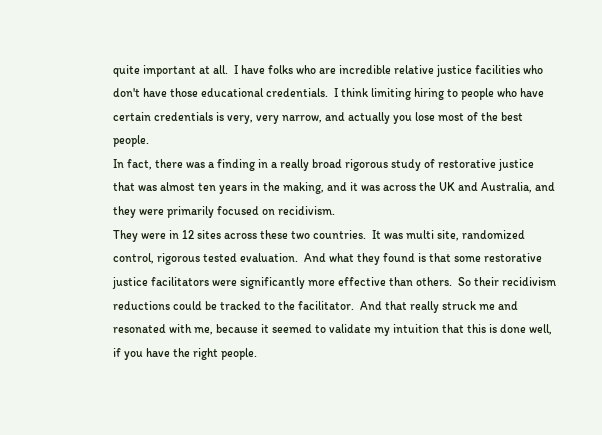quite important at all.  I have folks who are incredible relative justice facilities who don't have those educational credentials.  I think limiting hiring to people who have certain credentials is very, very narrow, and actually you lose most of the best people.
In fact, there was a finding in a really broad rigorous study of restorative justice that was almost ten years in the making, and it was across the UK and Australia, and they were primarily focused on recidivism.
They were in 12 sites across these two countries.  It was multi site, randomized control, rigorous tested evaluation.  And what they found is that some restorative justice facilitators were significantly more effective than others.  So their recidivism reductions could be tracked to the facilitator.  And that really struck me and resonated with me, because it seemed to validate my intuition that this is done well, if you have the right people.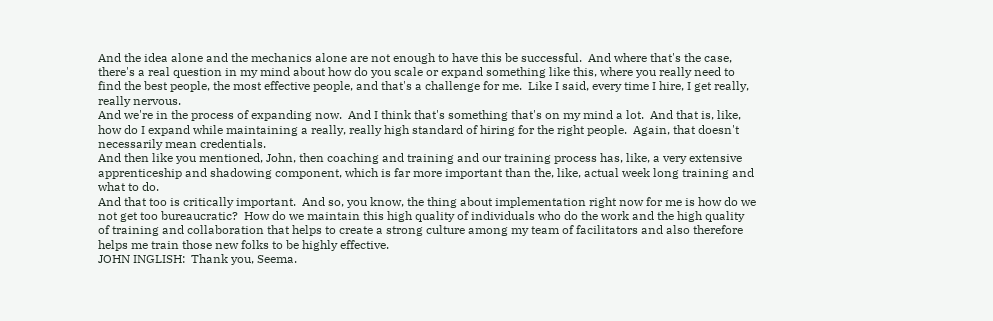And the idea alone and the mechanics alone are not enough to have this be successful.  And where that's the case, there's a real question in my mind about how do you scale or expand something like this, where you really need to find the best people, the most effective people, and that's a challenge for me.  Like I said, every time I hire, I get really, really nervous.
And we're in the process of expanding now.  And I think that's something that's on my mind a lot.  And that is, like, how do I expand while maintaining a really, really high standard of hiring for the right people.  Again, that doesn't necessarily mean credentials.
And then like you mentioned, John, then coaching and training and our training process has, like, a very extensive apprenticeship and shadowing component, which is far more important than the, like, actual week long training and what to do.
And that too is critically important.  And so, you know, the thing about implementation right now for me is how do we not get too bureaucratic?  How do we maintain this high quality of individuals who do the work and the high quality of training and collaboration that helps to create a strong culture among my team of facilitators and also therefore helps me train those new folks to be highly effective.
JOHN INGLISH:  Thank you, Seema.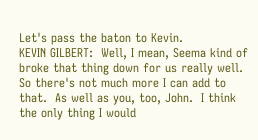Let's pass the baton to Kevin.
KEVIN GILBERT:  Well, I mean, Seema kind of broke that thing down for us really well.  So there's not much more I can add to that.  As well as you, too, John.  I think the only thing I would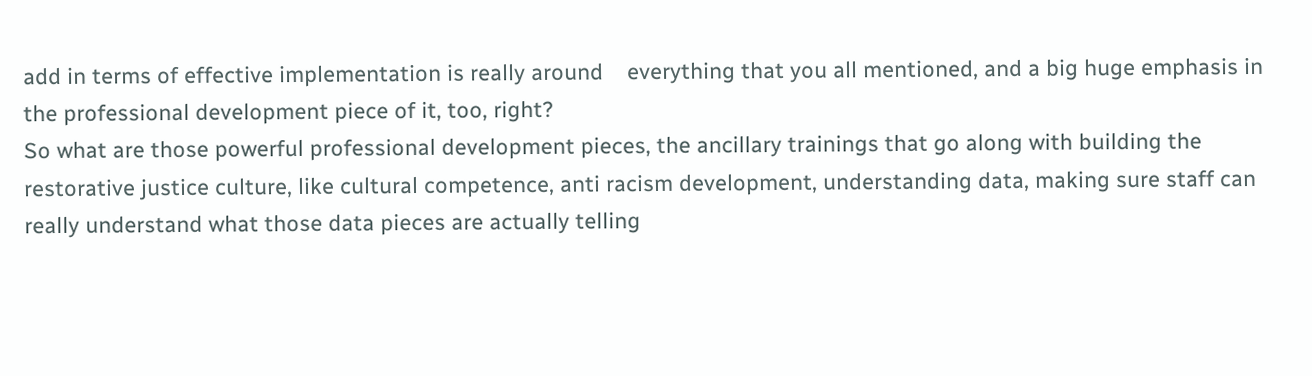add in terms of effective implementation is really around    everything that you all mentioned, and a big huge emphasis in the professional development piece of it, too, right?
So what are those powerful professional development pieces, the ancillary trainings that go along with building the restorative justice culture, like cultural competence, anti racism development, understanding data, making sure staff can really understand what those data pieces are actually telling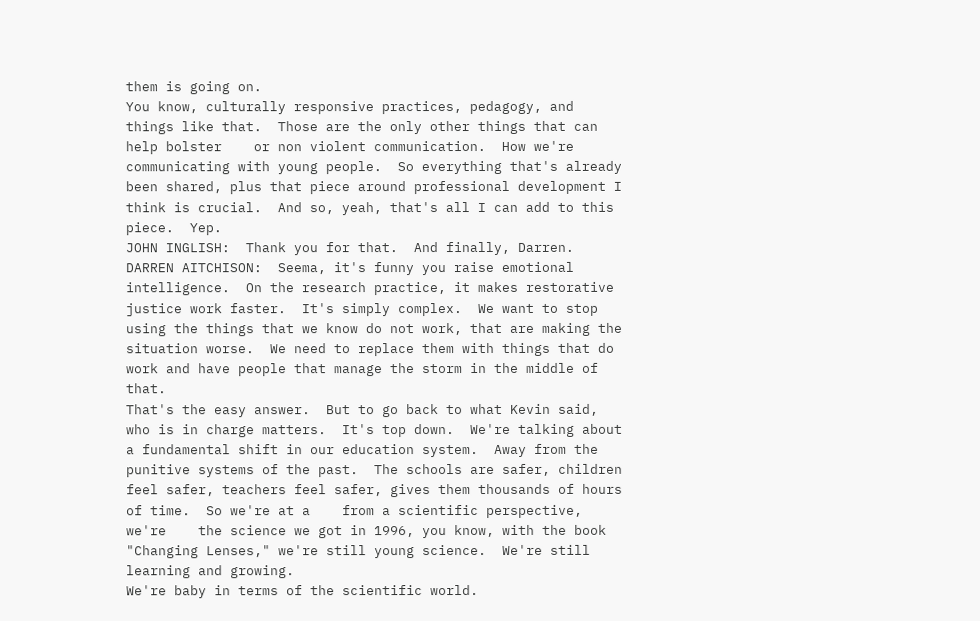them is going on.
You know, culturally responsive practices, pedagogy, and things like that.  Those are the only other things that can help bolster    or non violent communication.  How we're communicating with young people.  So everything that's already been shared, plus that piece around professional development I think is crucial.  And so, yeah, that's all I can add to this piece.  Yep.
JOHN INGLISH:  Thank you for that.  And finally, Darren.
DARREN AITCHISON:  Seema, it's funny you raise emotional intelligence.  On the research practice, it makes restorative justice work faster.  It's simply complex.  We want to stop using the things that we know do not work, that are making the situation worse.  We need to replace them with things that do work and have people that manage the storm in the middle of that.
That's the easy answer.  But to go back to what Kevin said, who is in charge matters.  It's top down.  We're talking about a fundamental shift in our education system.  Away from the punitive systems of the past.  The schools are safer, children feel safer, teachers feel safer, gives them thousands of hours of time.  So we're at a    from a scientific perspective, we're    the science we got in 1996, you know, with the book "Changing Lenses," we're still young science.  We're still learning and growing.
We're baby in terms of the scientific world.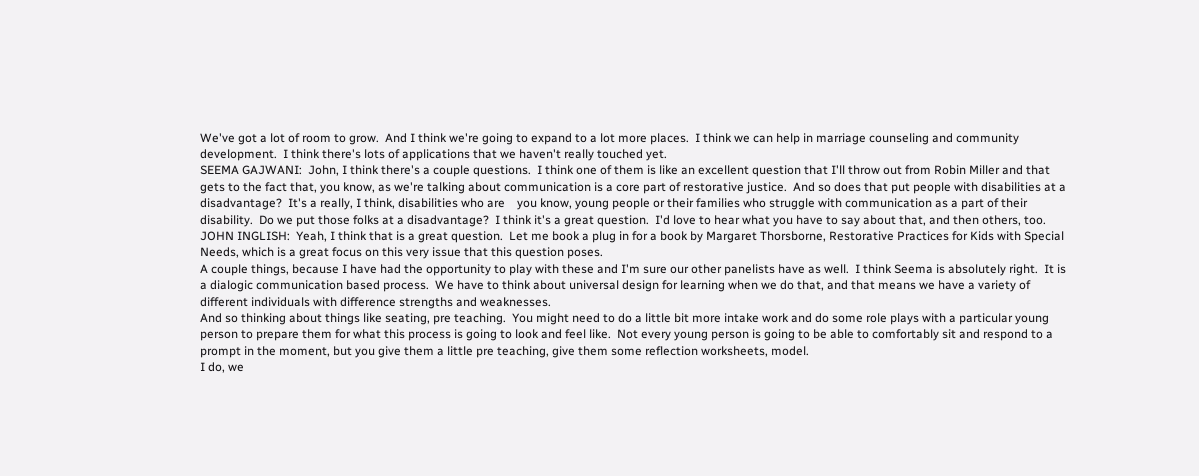We've got a lot of room to grow.  And I think we're going to expand to a lot more places.  I think we can help in marriage counseling and community development.  I think there's lots of applications that we haven't really touched yet.
SEEMA GAJWANI:  John, I think there's a couple questions.  I think one of them is like an excellent question that I'll throw out from Robin Miller and that gets to the fact that, you know, as we're talking about communication is a core part of restorative justice.  And so does that put people with disabilities at a disadvantage?  It's a really, I think, disabilities who are    you know, young people or their families who struggle with communication as a part of their disability.  Do we put those folks at a disadvantage?  I think it's a great question.  I'd love to hear what you have to say about that, and then others, too.
JOHN INGLISH:  Yeah, I think that is a great question.  Let me book a plug in for a book by Margaret Thorsborne, Restorative Practices for Kids with Special Needs, which is a great focus on this very issue that this question poses.
A couple things, because I have had the opportunity to play with these and I'm sure our other panelists have as well.  I think Seema is absolutely right.  It is a dialogic communication based process.  We have to think about universal design for learning when we do that, and that means we have a variety of different individuals with difference strengths and weaknesses.
And so thinking about things like seating, pre teaching.  You might need to do a little bit more intake work and do some role plays with a particular young person to prepare them for what this process is going to look and feel like.  Not every young person is going to be able to comfortably sit and respond to a prompt in the moment, but you give them a little pre teaching, give them some reflection worksheets, model.
I do, we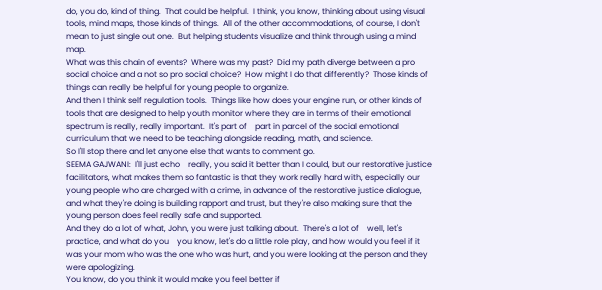do, you do, kind of thing.  That could be helpful.  I think, you know, thinking about using visual tools, mind maps, those kinds of things.  All of the other accommodations, of course, I don't mean to just single out one.  But helping students visualize and think through using a mind map.
What was this chain of events?  Where was my past?  Did my path diverge between a pro social choice and a not so pro social choice?  How might I do that differently?  Those kinds of things can really be helpful for young people to organize.
And then I think self regulation tools.  Things like how does your engine run, or other kinds of tools that are designed to help youth monitor where they are in terms of their emotional spectrum is really, really important.  It's part of    part in parcel of the social emotional curriculum that we need to be teaching alongside reading, math, and science.
So I'll stop there and let anyone else that wants to comment go.
SEEMA GAJWANI:  I'll just echo    really, you said it better than I could, but our restorative justice facilitators, what makes them so fantastic is that they work really hard with, especially our young people who are charged with a crime, in advance of the restorative justice dialogue, and what they're doing is building rapport and trust, but they're also making sure that the young person does feel really safe and supported.
And they do a lot of what, John, you were just talking about.  There's a lot of    well, let's practice, and what do you    you know, let's do a little role play, and how would you feel if it was your mom who was the one who was hurt, and you were looking at the person and they were apologizing.
You know, do you think it would make you feel better if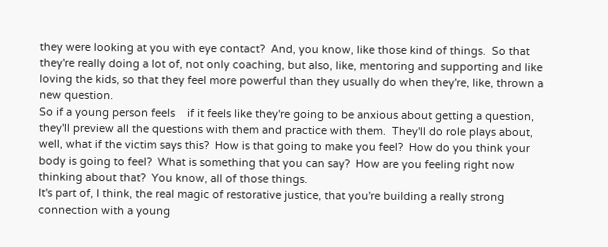they were looking at you with eye contact?  And, you know, like those kind of things.  So that they're really doing a lot of, not only coaching, but also, like, mentoring and supporting and like loving the kids, so that they feel more powerful than they usually do when they're, like, thrown a new question.
So if a young person feels    if it feels like they're going to be anxious about getting a question, they'll preview all the questions with them and practice with them.  They'll do role plays about, well, what if the victim says this?  How is that going to make you feel?  How do you think your body is going to feel?  What is something that you can say?  How are you feeling right now thinking about that?  You know, all of those things.
It's part of, I think, the real magic of restorative justice, that you're building a really strong connection with a young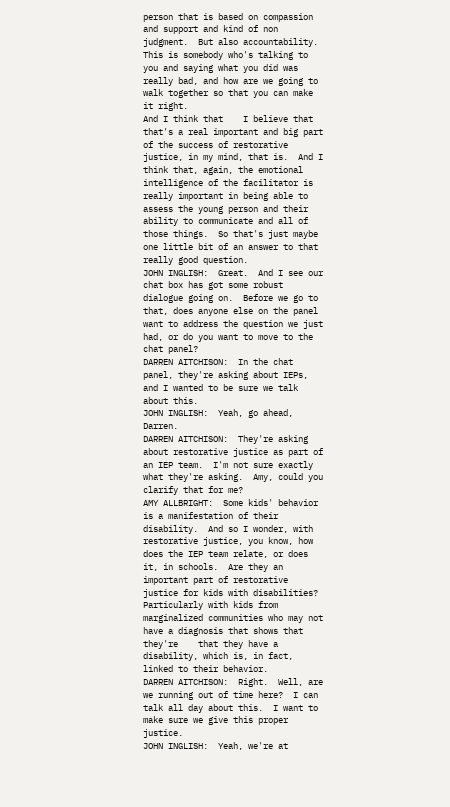person that is based on compassion and support and kind of non judgment.  But also accountability. This is somebody who's talking to you and saying what you did was really bad, and how are we going to walk together so that you can make it right.
And I think that    I believe that that's a real important and big part of the success of restorative justice, in my mind, that is.  And I think that, again, the emotional intelligence of the facilitator is really important in being able to assess the young person and their ability to communicate and all of those things.  So that's just maybe one little bit of an answer to that really good question.
JOHN INGLISH:  Great.  And I see our chat box has got some robust dialogue going on.  Before we go to that, does anyone else on the panel want to address the question we just had, or do you want to move to the chat panel?
DARREN AITCHISON:  In the chat panel, they're asking about IEPs, and I wanted to be sure we talk about this.
JOHN INGLISH:  Yeah, go ahead, Darren.
DARREN AITCHISON:  They're asking about restorative justice as part of an IEP team.  I'm not sure exactly what they're asking.  Amy, could you clarify that for me?
AMY ALLBRIGHT:  Some kids' behavior is a manifestation of their disability.  And so I wonder, with restorative justice, you know, how does the IEP team relate, or does it, in schools.  Are they an important part of restorative justice for kids with disabilities?  Particularly with kids from marginalized communities who may not have a diagnosis that shows that they're    that they have a disability, which is, in fact, linked to their behavior.
DARREN AITCHISON:  Right.  Well, are we running out of time here?  I can talk all day about this.  I want to make sure we give this proper justice.
JOHN INGLISH:  Yeah, we're at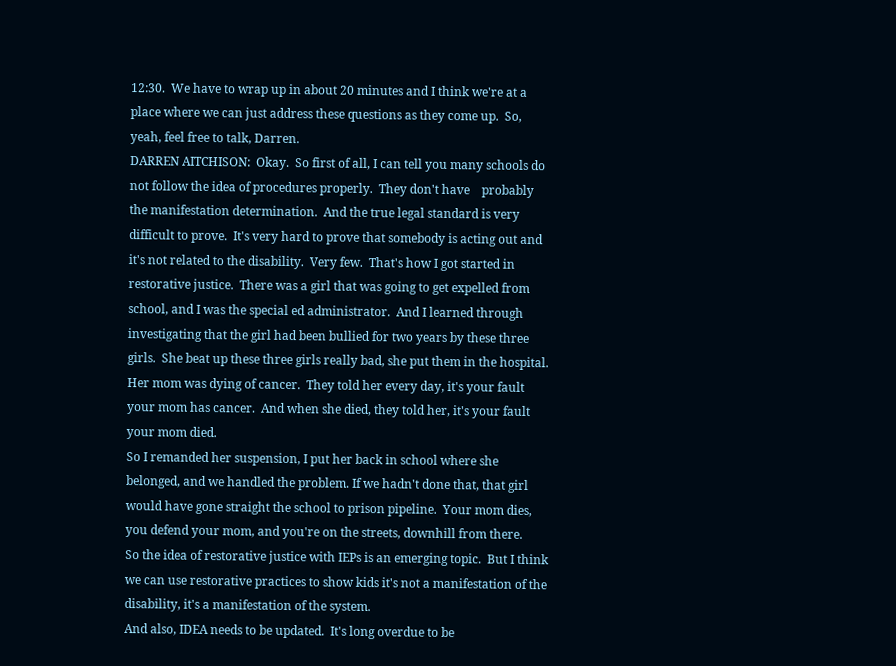12:30.  We have to wrap up in about 20 minutes and I think we're at a place where we can just address these questions as they come up.  So, yeah, feel free to talk, Darren.
DARREN AITCHISON:  Okay.  So first of all, I can tell you many schools do not follow the idea of procedures properly.  They don't have    probably the manifestation determination.  And the true legal standard is very difficult to prove.  It's very hard to prove that somebody is acting out and it's not related to the disability.  Very few.  That's how I got started in restorative justice.  There was a girl that was going to get expelled from school, and I was the special ed administrator.  And I learned through investigating that the girl had been bullied for two years by these three girls.  She beat up these three girls really bad, she put them in the hospital.  Her mom was dying of cancer.  They told her every day, it's your fault your mom has cancer.  And when she died, they told her, it's your fault your mom died.
So I remanded her suspension, I put her back in school where she belonged, and we handled the problem. If we hadn't done that, that girl would have gone straight the school to prison pipeline.  Your mom dies, you defend your mom, and you're on the streets, downhill from there.
So the idea of restorative justice with IEPs is an emerging topic.  But I think we can use restorative practices to show kids it's not a manifestation of the disability, it's a manifestation of the system.
And also, IDEA needs to be updated.  It's long overdue to be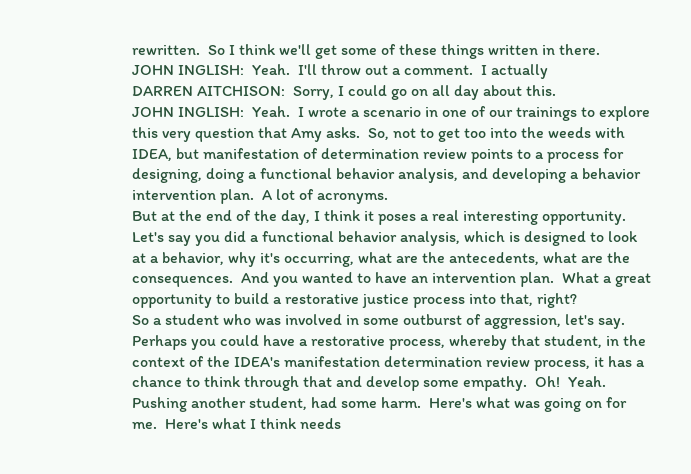rewritten.  So I think we'll get some of these things written in there.
JOHN INGLISH:  Yeah.  I'll throw out a comment.  I actually
DARREN AITCHISON:  Sorry, I could go on all day about this.
JOHN INGLISH:  Yeah.  I wrote a scenario in one of our trainings to explore this very question that Amy asks.  So, not to get too into the weeds with IDEA, but manifestation of determination review points to a process for designing, doing a functional behavior analysis, and developing a behavior intervention plan.  A lot of acronyms.
But at the end of the day, I think it poses a real interesting opportunity.  Let's say you did a functional behavior analysis, which is designed to look at a behavior, why it's occurring, what are the antecedents, what are the consequences.  And you wanted to have an intervention plan.  What a great opportunity to build a restorative justice process into that, right?
So a student who was involved in some outburst of aggression, let's say.  Perhaps you could have a restorative process, whereby that student, in the context of the IDEA's manifestation determination review process, it has a chance to think through that and develop some empathy.  Oh!  Yeah.  Pushing another student, had some harm.  Here's what was going on for me.  Here's what I think needs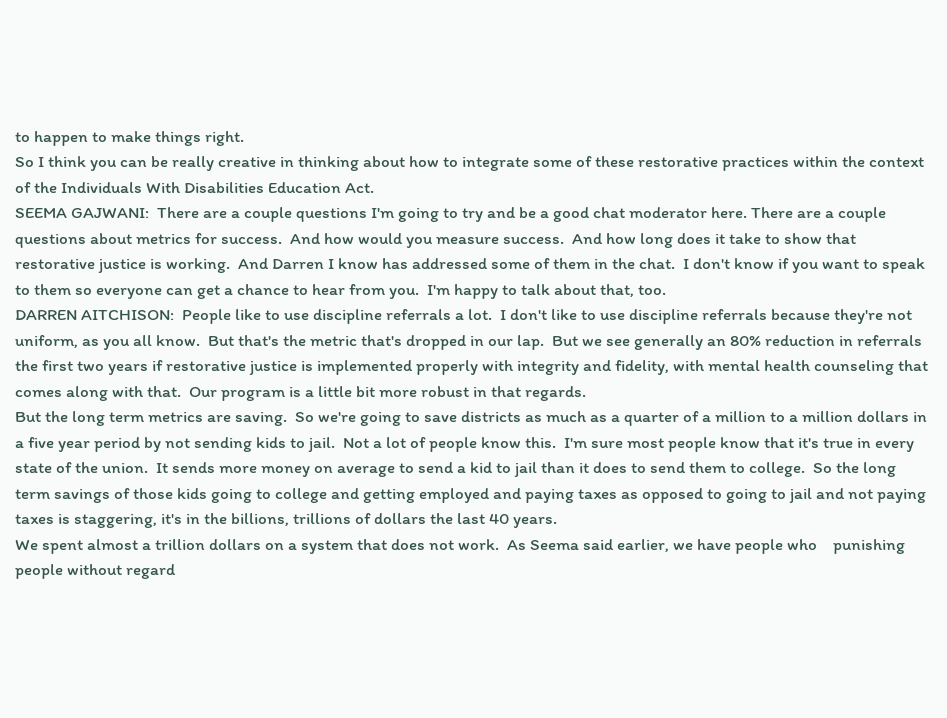to happen to make things right.
So I think you can be really creative in thinking about how to integrate some of these restorative practices within the context of the Individuals With Disabilities Education Act.
SEEMA GAJWANI:  There are a couple questions I'm going to try and be a good chat moderator here. There are a couple questions about metrics for success.  And how would you measure success.  And how long does it take to show that restorative justice is working.  And Darren I know has addressed some of them in the chat.  I don't know if you want to speak to them so everyone can get a chance to hear from you.  I'm happy to talk about that, too.
DARREN AITCHISON:  People like to use discipline referrals a lot.  I don't like to use discipline referrals because they're not uniform, as you all know.  But that's the metric that's dropped in our lap.  But we see generally an 80% reduction in referrals the first two years if restorative justice is implemented properly with integrity and fidelity, with mental health counseling that comes along with that.  Our program is a little bit more robust in that regards.
But the long term metrics are saving.  So we're going to save districts as much as a quarter of a million to a million dollars in a five year period by not sending kids to jail.  Not a lot of people know this.  I'm sure most people know that it's true in every state of the union.  It sends more money on average to send a kid to jail than it does to send them to college.  So the long term savings of those kids going to college and getting employed and paying taxes as opposed to going to jail and not paying taxes is staggering, it's in the billions, trillions of dollars the last 40 years.
We spent almost a trillion dollars on a system that does not work.  As Seema said earlier, we have people who    punishing people without regard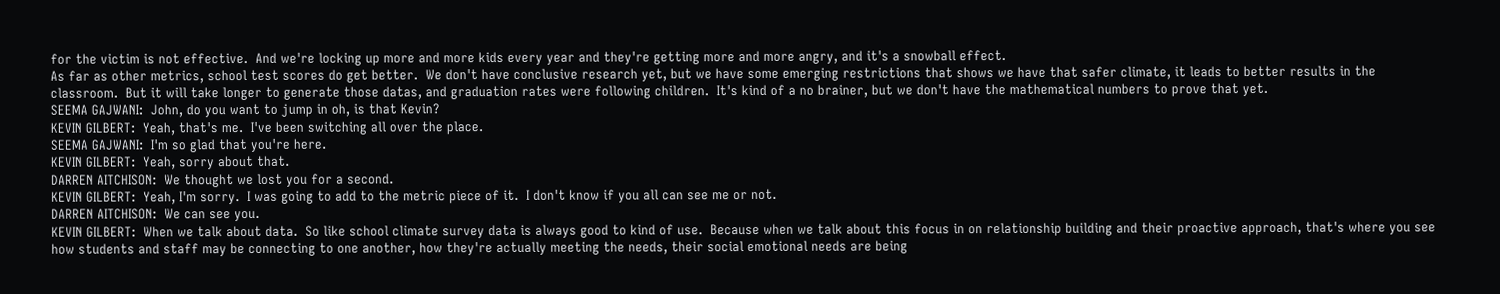for the victim is not effective.  And we're locking up more and more kids every year and they're getting more and more angry, and it's a snowball effect.
As far as other metrics, school test scores do get better.  We don't have conclusive research yet, but we have some emerging restrictions that shows we have that safer climate, it leads to better results in the classroom.  But it will take longer to generate those datas, and graduation rates were following children.  It's kind of a no brainer, but we don't have the mathematical numbers to prove that yet.
SEEMA GAJWANI:  John, do you want to jump in oh, is that Kevin?
KEVIN GILBERT:  Yeah, that's me.  I've been switching all over the place.
SEEMA GAJWANI:  I'm so glad that you're here.
KEVIN GILBERT:  Yeah, sorry about that.
DARREN AITCHISON:  We thought we lost you for a second.
KEVIN GILBERT:  Yeah, I'm sorry.  I was going to add to the metric piece of it.  I don't know if you all can see me or not.
DARREN AITCHISON:  We can see you.
KEVIN GILBERT:  When we talk about data.  So like school climate survey data is always good to kind of use.  Because when we talk about this focus in on relationship building and their proactive approach, that's where you see how students and staff may be connecting to one another, how they're actually meeting the needs, their social emotional needs are being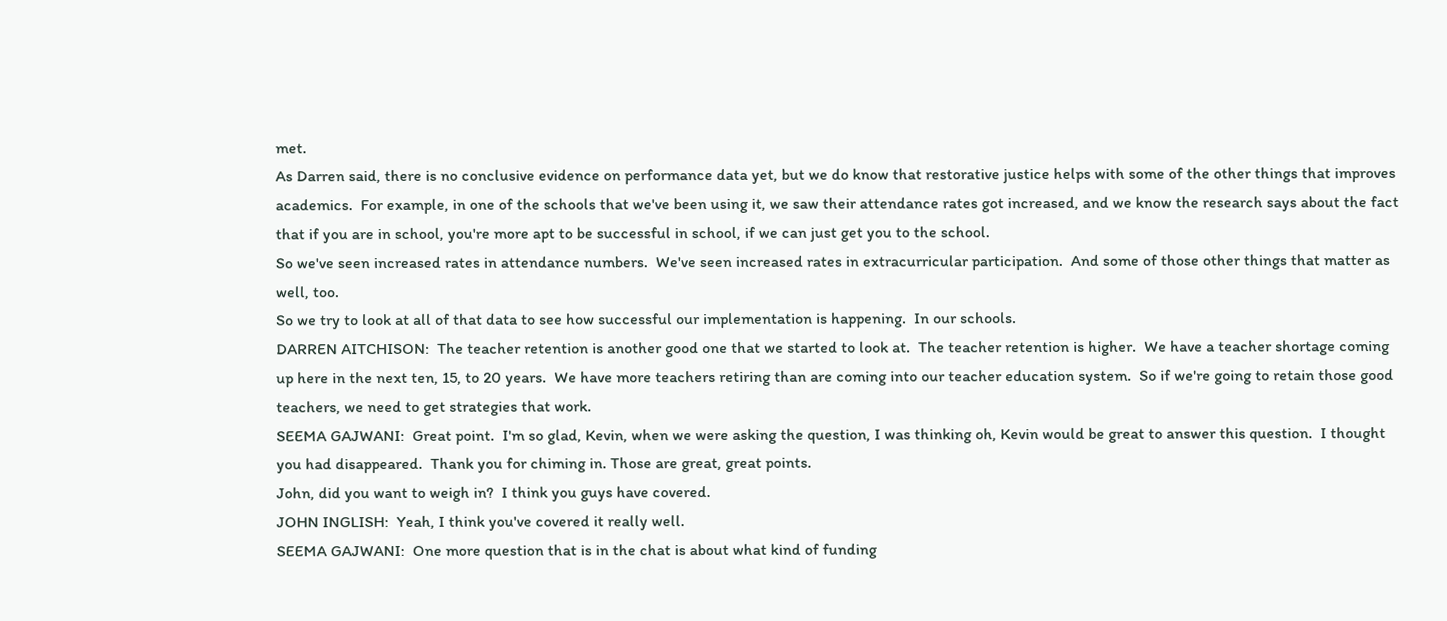met.
As Darren said, there is no conclusive evidence on performance data yet, but we do know that restorative justice helps with some of the other things that improves academics.  For example, in one of the schools that we've been using it, we saw their attendance rates got increased, and we know the research says about the fact that if you are in school, you're more apt to be successful in school, if we can just get you to the school.
So we've seen increased rates in attendance numbers.  We've seen increased rates in extracurricular participation.  And some of those other things that matter as well, too.
So we try to look at all of that data to see how successful our implementation is happening.  In our schools.
DARREN AITCHISON:  The teacher retention is another good one that we started to look at.  The teacher retention is higher.  We have a teacher shortage coming up here in the next ten, 15, to 20 years.  We have more teachers retiring than are coming into our teacher education system.  So if we're going to retain those good teachers, we need to get strategies that work.
SEEMA GAJWANI:  Great point.  I'm so glad, Kevin, when we were asking the question, I was thinking oh, Kevin would be great to answer this question.  I thought you had disappeared.  Thank you for chiming in. Those are great, great points.
John, did you want to weigh in?  I think you guys have covered.
JOHN INGLISH:  Yeah, I think you've covered it really well.
SEEMA GAJWANI:  One more question that is in the chat is about what kind of funding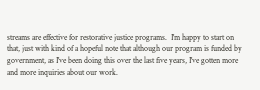streams are effective for restorative justice programs.  I'm happy to start on that, just with kind of a hopeful note that although our program is funded by government, as I've been doing this over the last five years, I've gotten more and more inquiries about our work.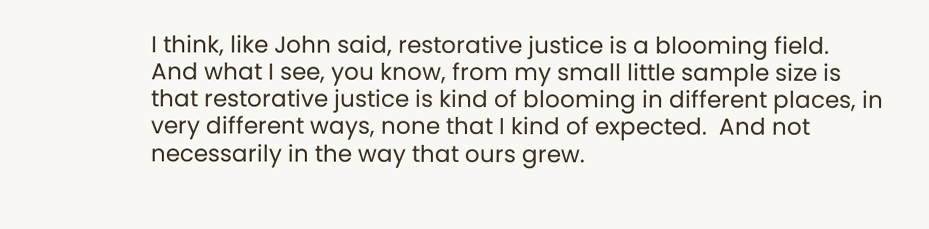I think, like John said, restorative justice is a blooming field.
And what I see, you know, from my small little sample size is that restorative justice is kind of blooming in different places, in very different ways, none that I kind of expected.  And not necessarily in the way that ours grew.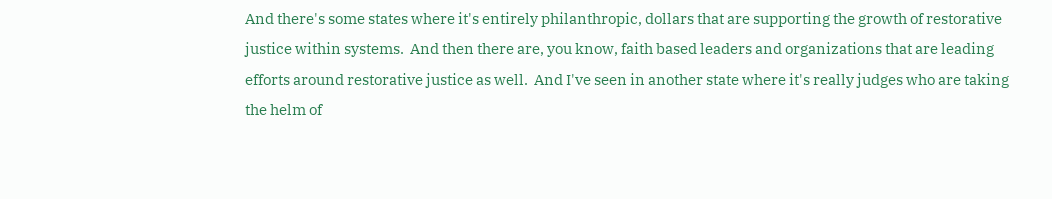And there's some states where it's entirely philanthropic, dollars that are supporting the growth of restorative justice within systems.  And then there are, you know, faith based leaders and organizations that are leading efforts around restorative justice as well.  And I've seen in another state where it's really judges who are taking the helm of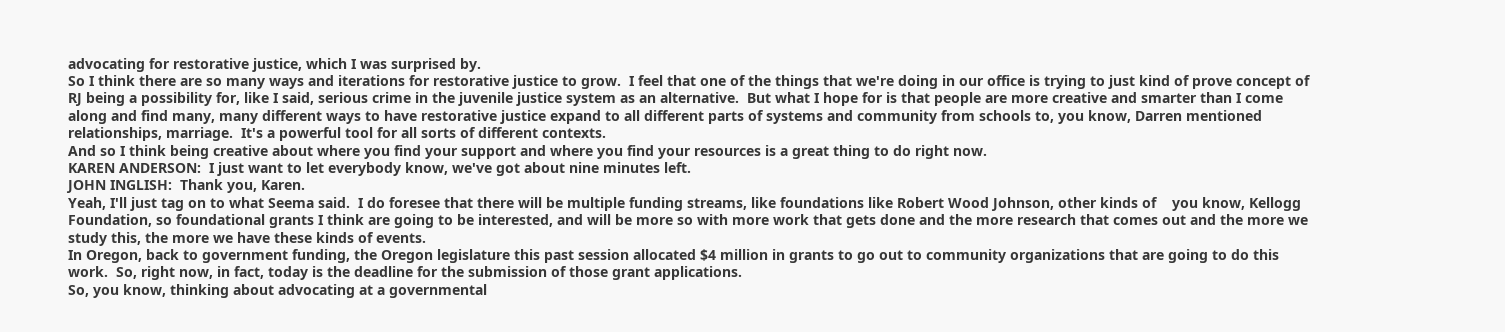advocating for restorative justice, which I was surprised by.
So I think there are so many ways and iterations for restorative justice to grow.  I feel that one of the things that we're doing in our office is trying to just kind of prove concept of RJ being a possibility for, like I said, serious crime in the juvenile justice system as an alternative.  But what I hope for is that people are more creative and smarter than I come along and find many, many different ways to have restorative justice expand to all different parts of systems and community from schools to, you know, Darren mentioned relationships, marriage.  It's a powerful tool for all sorts of different contexts.
And so I think being creative about where you find your support and where you find your resources is a great thing to do right now.
KAREN ANDERSON:  I just want to let everybody know, we've got about nine minutes left.
JOHN INGLISH:  Thank you, Karen.
Yeah, I'll just tag on to what Seema said.  I do foresee that there will be multiple funding streams, like foundations like Robert Wood Johnson, other kinds of    you know, Kellogg Foundation, so foundational grants I think are going to be interested, and will be more so with more work that gets done and the more research that comes out and the more we study this, the more we have these kinds of events.
In Oregon, back to government funding, the Oregon legislature this past session allocated $4 million in grants to go out to community organizations that are going to do this work.  So, right now, in fact, today is the deadline for the submission of those grant applications.
So, you know, thinking about advocating at a governmental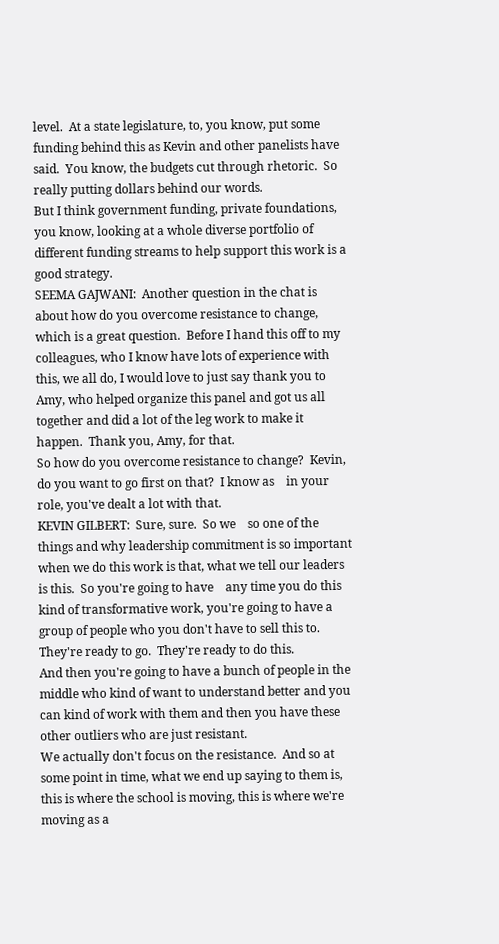level.  At a state legislature, to, you know, put some funding behind this as Kevin and other panelists have said.  You know, the budgets cut through rhetoric.  So really putting dollars behind our words.
But I think government funding, private foundations, you know, looking at a whole diverse portfolio of different funding streams to help support this work is a good strategy.
SEEMA GAJWANI:  Another question in the chat is about how do you overcome resistance to change, which is a great question.  Before I hand this off to my colleagues, who I know have lots of experience with this, we all do, I would love to just say thank you to Amy, who helped organize this panel and got us all together and did a lot of the leg work to make it happen.  Thank you, Amy, for that.
So how do you overcome resistance to change?  Kevin, do you want to go first on that?  I know as    in your role, you've dealt a lot with that.
KEVIN GILBERT:  Sure, sure.  So we    so one of the things and why leadership commitment is so important when we do this work is that, what we tell our leaders is this.  So you're going to have    any time you do this kind of transformative work, you're going to have a group of people who you don't have to sell this to.  They're ready to go.  They're ready to do this.
And then you're going to have a bunch of people in the middle who kind of want to understand better and you can kind of work with them and then you have these other outliers who are just resistant.
We actually don't focus on the resistance.  And so at some point in time, what we end up saying to them is, this is where the school is moving, this is where we're moving as a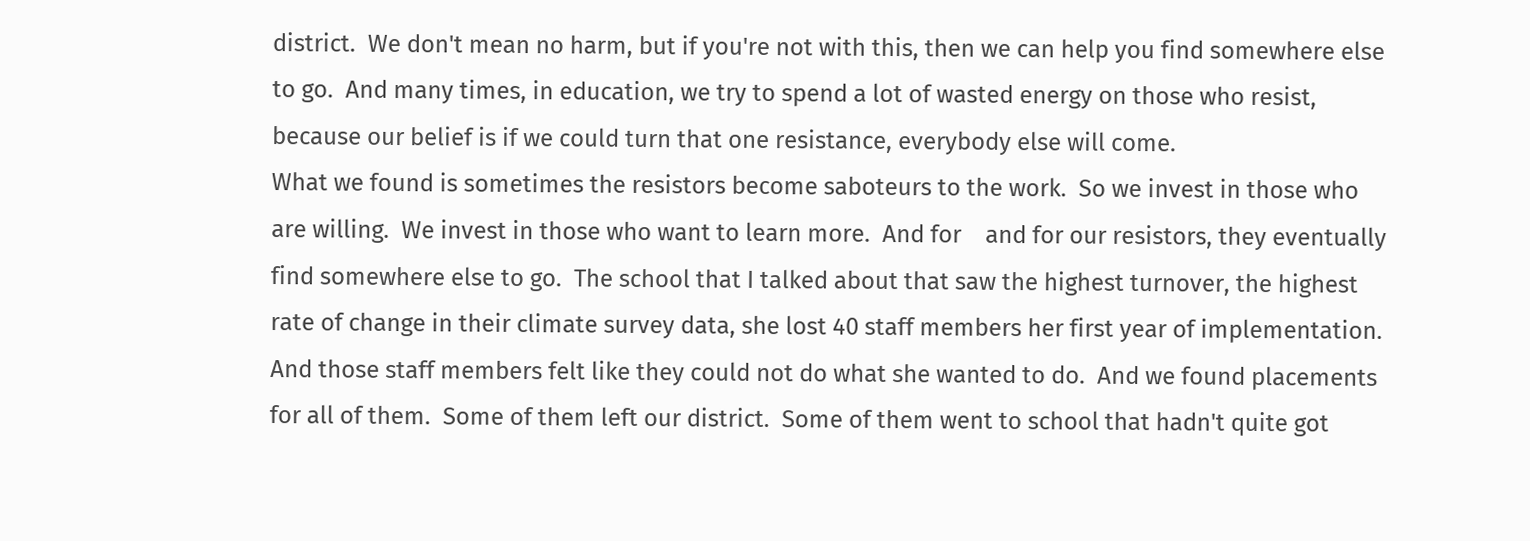district.  We don't mean no harm, but if you're not with this, then we can help you find somewhere else to go.  And many times, in education, we try to spend a lot of wasted energy on those who resist, because our belief is if we could turn that one resistance, everybody else will come.
What we found is sometimes the resistors become saboteurs to the work.  So we invest in those who are willing.  We invest in those who want to learn more.  And for    and for our resistors, they eventually find somewhere else to go.  The school that I talked about that saw the highest turnover, the highest rate of change in their climate survey data, she lost 40 staff members her first year of implementation.
And those staff members felt like they could not do what she wanted to do.  And we found placements for all of them.  Some of them left our district.  Some of them went to school that hadn't quite got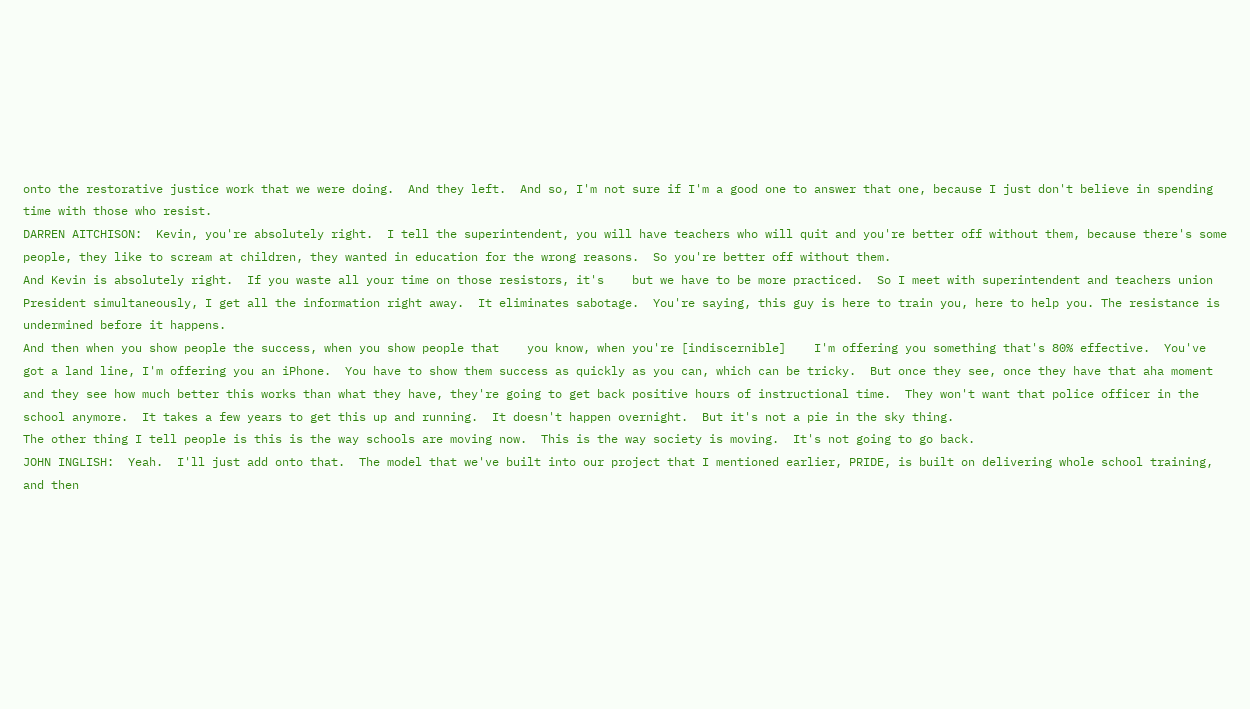onto the restorative justice work that we were doing.  And they left.  And so, I'm not sure if I'm a good one to answer that one, because I just don't believe in spending time with those who resist.
DARREN AITCHISON:  Kevin, you're absolutely right.  I tell the superintendent, you will have teachers who will quit and you're better off without them, because there's some people, they like to scream at children, they wanted in education for the wrong reasons.  So you're better off without them.
And Kevin is absolutely right.  If you waste all your time on those resistors, it's    but we have to be more practiced.  So I meet with superintendent and teachers union President simultaneously, I get all the information right away.  It eliminates sabotage.  You're saying, this guy is here to train you, here to help you. The resistance is undermined before it happens.
And then when you show people the success, when you show people that    you know, when you're [indiscernible]    I'm offering you something that's 80% effective.  You've got a land line, I'm offering you an iPhone.  You have to show them success as quickly as you can, which can be tricky.  But once they see, once they have that aha moment and they see how much better this works than what they have, they're going to get back positive hours of instructional time.  They won't want that police officer in the school anymore.  It takes a few years to get this up and running.  It doesn't happen overnight.  But it's not a pie in the sky thing.
The other thing I tell people is this is the way schools are moving now.  This is the way society is moving.  It's not going to go back.
JOHN INGLISH:  Yeah.  I'll just add onto that.  The model that we've built into our project that I mentioned earlier, PRIDE, is built on delivering whole school training, and then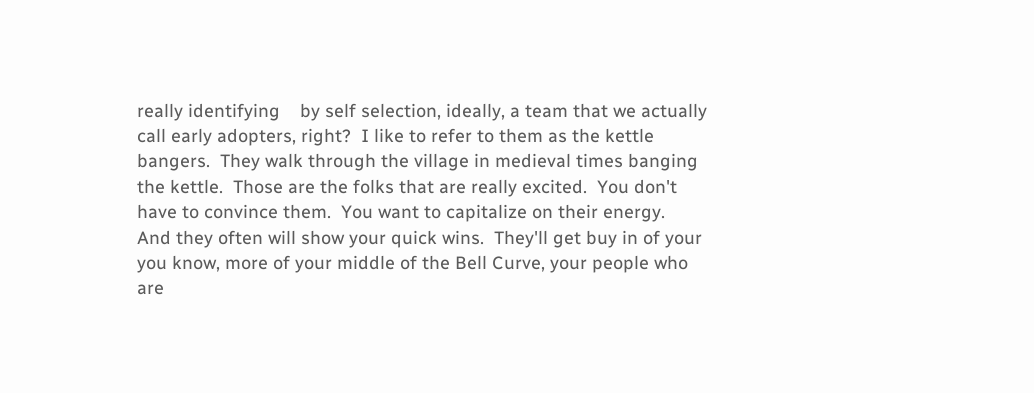really identifying    by self selection, ideally, a team that we actually call early adopters, right?  I like to refer to them as the kettle bangers.  They walk through the village in medieval times banging the kettle.  Those are the folks that are really excited.  You don't have to convince them.  You want to capitalize on their energy.
And they often will show your quick wins.  They'll get buy in of your    you know, more of your middle of the Bell Curve, your people who are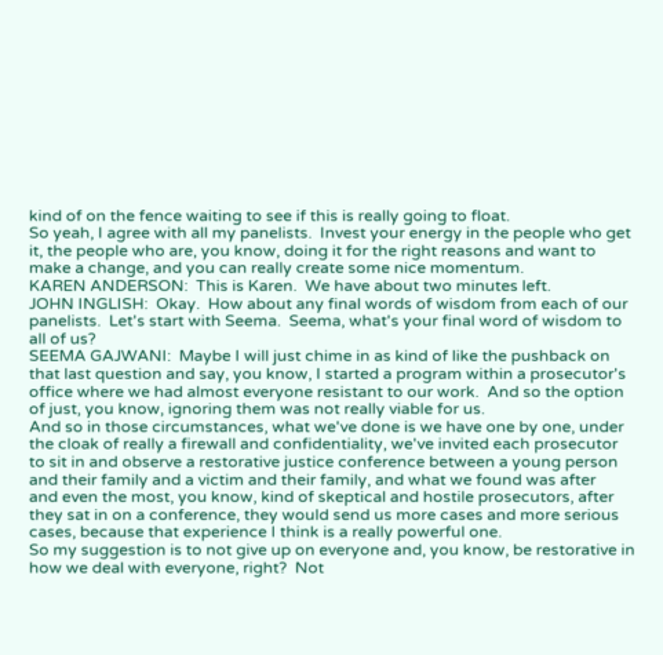kind of on the fence waiting to see if this is really going to float.
So yeah, I agree with all my panelists.  Invest your energy in the people who get it, the people who are, you know, doing it for the right reasons and want to make a change, and you can really create some nice momentum.
KAREN ANDERSON:  This is Karen.  We have about two minutes left.
JOHN INGLISH:  Okay.  How about any final words of wisdom from each of our panelists.  Let's start with Seema.  Seema, what's your final word of wisdom to all of us?
SEEMA GAJWANI:  Maybe I will just chime in as kind of like the pushback on that last question and say, you know, I started a program within a prosecutor's office where we had almost everyone resistant to our work.  And so the option of just, you know, ignoring them was not really viable for us.
And so in those circumstances, what we've done is we have one by one, under the cloak of really a firewall and confidentiality, we've invited each prosecutor to sit in and observe a restorative justice conference between a young person and their family and a victim and their family, and what we found was after    and even the most, you know, kind of skeptical and hostile prosecutors, after they sat in on a conference, they would send us more cases and more serious cases, because that experience I think is a really powerful one.
So my suggestion is to not give up on everyone and, you know, be restorative in how we deal with everyone, right?  Not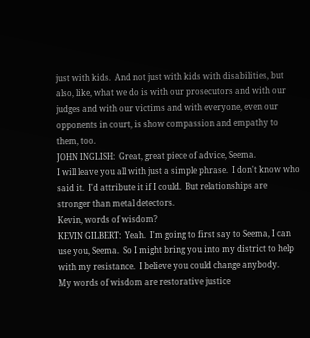just with kids.  And not just with kids with disabilities, but also, like, what we do is with our prosecutors and with our judges and with our victims and with everyone, even our opponents in court, is show compassion and empathy to them, too.
JOHN INGLISH:  Great, great piece of advice, Seema.
I will leave you all with just a simple phrase.  I don't know who said it.  I'd attribute it if I could.  But relationships are stronger than metal detectors.
Kevin, words of wisdom?
KEVIN GILBERT:  Yeah.  I'm going to first say to Seema, I can use you, Seema.  So I might bring you into my district to help with my resistance.  I believe you could change anybody.
My words of wisdom are restorative justice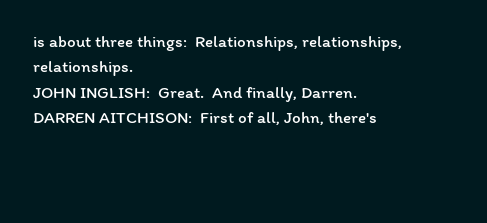is about three things:  Relationships, relationships, relationships.
JOHN INGLISH:  Great.  And finally, Darren.
DARREN AITCHISON:  First of all, John, there's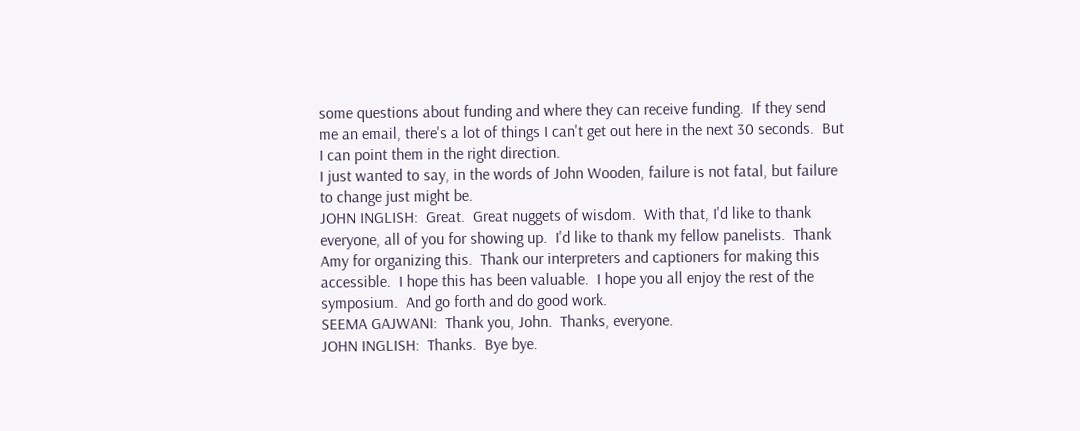some questions about funding and where they can receive funding.  If they send me an email, there's a lot of things I can't get out here in the next 30 seconds.  But I can point them in the right direction.
I just wanted to say, in the words of John Wooden, failure is not fatal, but failure to change just might be.
JOHN INGLISH:  Great.  Great nuggets of wisdom.  With that, I'd like to thank everyone, all of you for showing up.  I'd like to thank my fellow panelists.  Thank Amy for organizing this.  Thank our interpreters and captioners for making this accessible.  I hope this has been valuable.  I hope you all enjoy the rest of the symposium.  And go forth and do good work.
SEEMA GAJWANI:  Thank you, John.  Thanks, everyone.
JOHN INGLISH:  Thanks.  Bye bye.